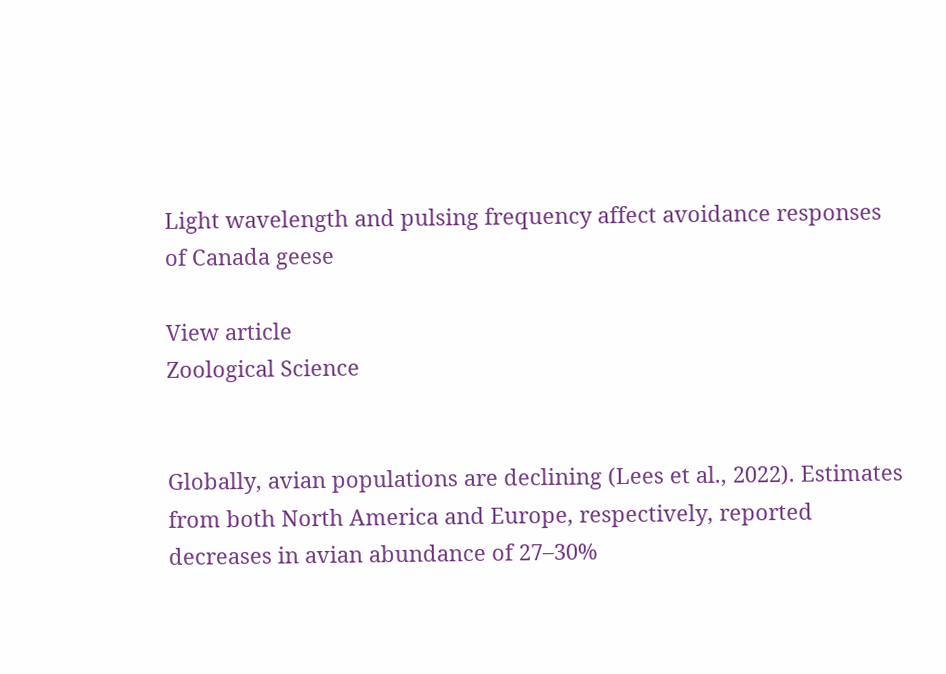Light wavelength and pulsing frequency affect avoidance responses of Canada geese

View article
Zoological Science


Globally, avian populations are declining (Lees et al., 2022). Estimates from both North America and Europe, respectively, reported decreases in avian abundance of 27–30%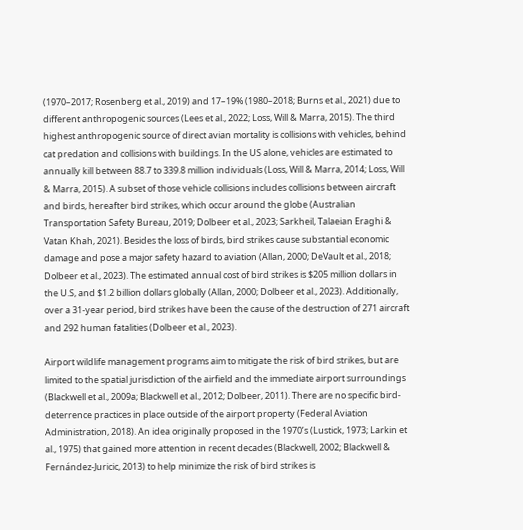(1970–2017; Rosenberg et al., 2019) and 17–19% (1980–2018; Burns et al., 2021) due to different anthropogenic sources (Lees et al., 2022; Loss, Will & Marra, 2015). The third highest anthropogenic source of direct avian mortality is collisions with vehicles, behind cat predation and collisions with buildings. In the US alone, vehicles are estimated to annually kill between 88.7 to 339.8 million individuals (Loss, Will & Marra, 2014; Loss, Will & Marra, 2015). A subset of those vehicle collisions includes collisions between aircraft and birds, hereafter bird strikes, which occur around the globe (Australian Transportation Safety Bureau, 2019; Dolbeer et al., 2023; Sarkheil, Talaeian Eraghi & Vatan Khah, 2021). Besides the loss of birds, bird strikes cause substantial economic damage and pose a major safety hazard to aviation (Allan, 2000; DeVault et al., 2018; Dolbeer et al., 2023). The estimated annual cost of bird strikes is $205 million dollars in the U.S, and $1.2 billion dollars globally (Allan, 2000; Dolbeer et al., 2023). Additionally, over a 31-year period, bird strikes have been the cause of the destruction of 271 aircraft and 292 human fatalities (Dolbeer et al., 2023).

Airport wildlife management programs aim to mitigate the risk of bird strikes, but are limited to the spatial jurisdiction of the airfield and the immediate airport surroundings (Blackwell et al., 2009a; Blackwell et al., 2012; Dolbeer, 2011). There are no specific bird-deterrence practices in place outside of the airport property (Federal Aviation Administration, 2018). An idea originally proposed in the 1970’s (Lustick, 1973; Larkin et al., 1975) that gained more attention in recent decades (Blackwell, 2002; Blackwell & Fernández-Juricic, 2013) to help minimize the risk of bird strikes is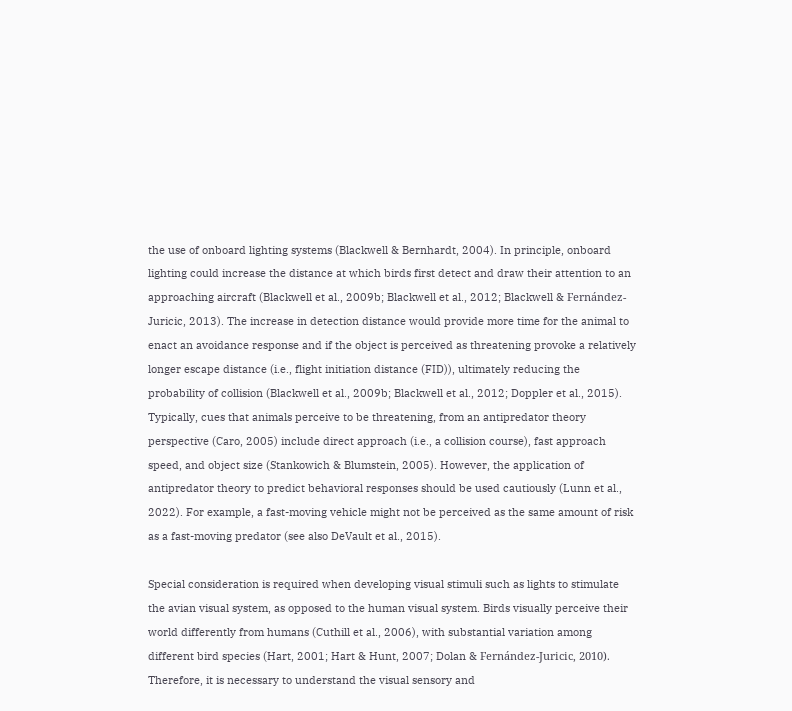the use of onboard lighting systems (Blackwell & Bernhardt, 2004). In principle, onboard lighting could increase the distance at which birds first detect and draw their attention to an approaching aircraft (Blackwell et al., 2009b; Blackwell et al., 2012; Blackwell & Fernández-Juricic, 2013). The increase in detection distance would provide more time for the animal to enact an avoidance response and if the object is perceived as threatening provoke a relatively longer escape distance (i.e., flight initiation distance (FID)), ultimately reducing the probability of collision (Blackwell et al., 2009b; Blackwell et al., 2012; Doppler et al., 2015). Typically, cues that animals perceive to be threatening, from an antipredator theory perspective (Caro, 2005) include direct approach (i.e., a collision course), fast approach speed, and object size (Stankowich & Blumstein, 2005). However, the application of antipredator theory to predict behavioral responses should be used cautiously (Lunn et al., 2022). For example, a fast-moving vehicle might not be perceived as the same amount of risk as a fast-moving predator (see also DeVault et al., 2015).

Special consideration is required when developing visual stimuli such as lights to stimulate the avian visual system, as opposed to the human visual system. Birds visually perceive their world differently from humans (Cuthill et al., 2006), with substantial variation among different bird species (Hart, 2001; Hart & Hunt, 2007; Dolan & Fernández-Juricic, 2010). Therefore, it is necessary to understand the visual sensory and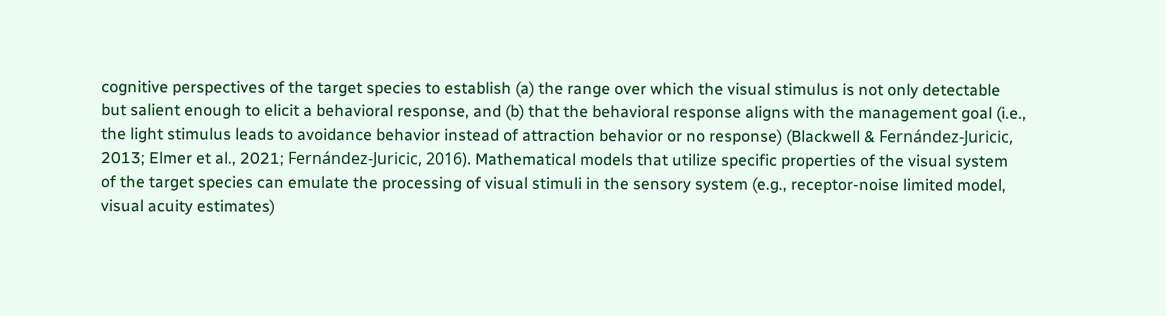cognitive perspectives of the target species to establish (a) the range over which the visual stimulus is not only detectable but salient enough to elicit a behavioral response, and (b) that the behavioral response aligns with the management goal (i.e., the light stimulus leads to avoidance behavior instead of attraction behavior or no response) (Blackwell & Fernández-Juricic, 2013; Elmer et al., 2021; Fernández-Juricic, 2016). Mathematical models that utilize specific properties of the visual system of the target species can emulate the processing of visual stimuli in the sensory system (e.g., receptor-noise limited model, visual acuity estimates)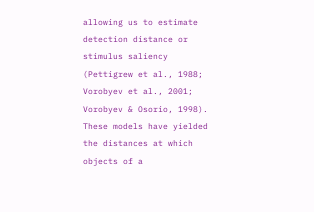allowing us to estimate detection distance or stimulus saliency (Pettigrew et al., 1988; Vorobyev et al., 2001; Vorobyev & Osorio, 1998). These models have yielded the distances at which objects of a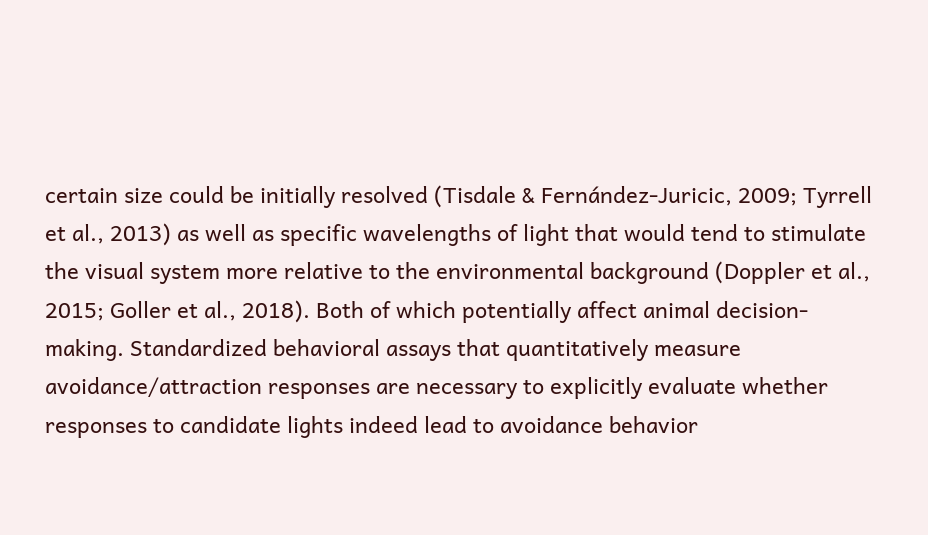certain size could be initially resolved (Tisdale & Fernández-Juricic, 2009; Tyrrell et al., 2013) as well as specific wavelengths of light that would tend to stimulate the visual system more relative to the environmental background (Doppler et al., 2015; Goller et al., 2018). Both of which potentially affect animal decision-making. Standardized behavioral assays that quantitatively measure avoidance/attraction responses are necessary to explicitly evaluate whether responses to candidate lights indeed lead to avoidance behavior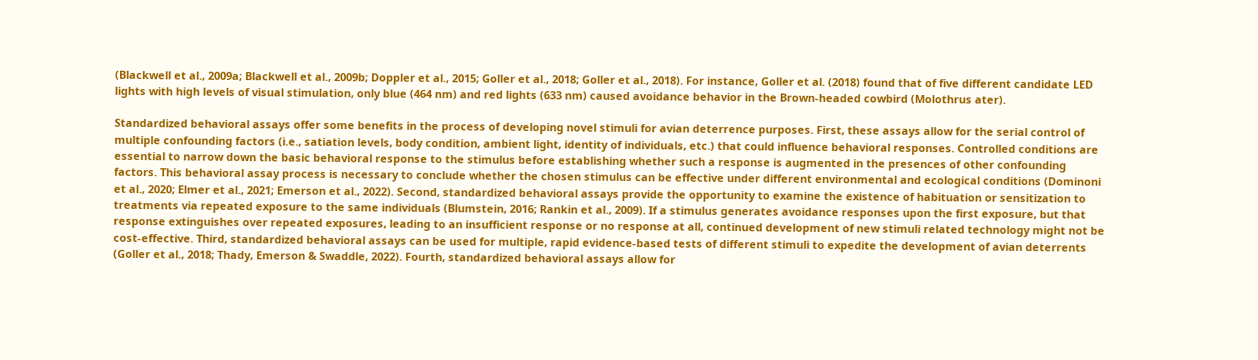(Blackwell et al., 2009a; Blackwell et al., 2009b; Doppler et al., 2015; Goller et al., 2018; Goller et al., 2018). For instance, Goller et al. (2018) found that of five different candidate LED lights with high levels of visual stimulation, only blue (464 nm) and red lights (633 nm) caused avoidance behavior in the Brown-headed cowbird (Molothrus ater).

Standardized behavioral assays offer some benefits in the process of developing novel stimuli for avian deterrence purposes. First, these assays allow for the serial control of multiple confounding factors (i.e., satiation levels, body condition, ambient light, identity of individuals, etc.) that could influence behavioral responses. Controlled conditions are essential to narrow down the basic behavioral response to the stimulus before establishing whether such a response is augmented in the presences of other confounding factors. This behavioral assay process is necessary to conclude whether the chosen stimulus can be effective under different environmental and ecological conditions (Dominoni et al., 2020; Elmer et al., 2021; Emerson et al., 2022). Second, standardized behavioral assays provide the opportunity to examine the existence of habituation or sensitization to treatments via repeated exposure to the same individuals (Blumstein, 2016; Rankin et al., 2009). If a stimulus generates avoidance responses upon the first exposure, but that response extinguishes over repeated exposures, leading to an insufficient response or no response at all, continued development of new stimuli related technology might not be cost-effective. Third, standardized behavioral assays can be used for multiple, rapid evidence-based tests of different stimuli to expedite the development of avian deterrents (Goller et al., 2018; Thady, Emerson & Swaddle, 2022). Fourth, standardized behavioral assays allow for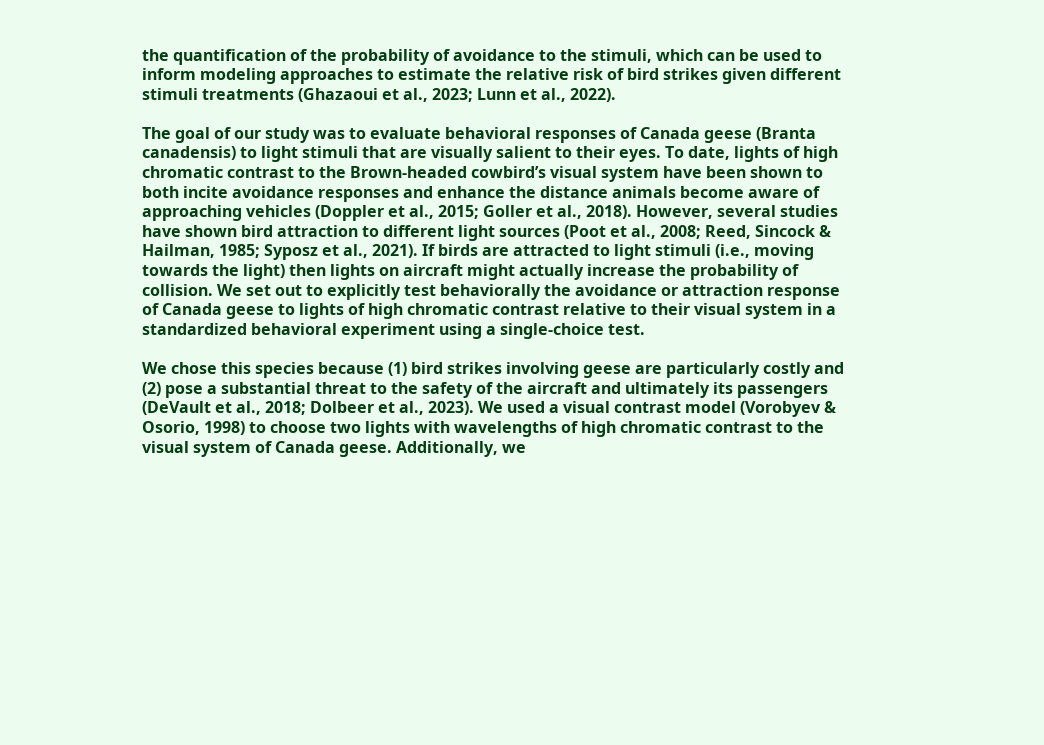the quantification of the probability of avoidance to the stimuli, which can be used to inform modeling approaches to estimate the relative risk of bird strikes given different stimuli treatments (Ghazaoui et al., 2023; Lunn et al., 2022).

The goal of our study was to evaluate behavioral responses of Canada geese (Branta canadensis) to light stimuli that are visually salient to their eyes. To date, lights of high chromatic contrast to the Brown-headed cowbird’s visual system have been shown to both incite avoidance responses and enhance the distance animals become aware of approaching vehicles (Doppler et al., 2015; Goller et al., 2018). However, several studies have shown bird attraction to different light sources (Poot et al., 2008; Reed, Sincock & Hailman, 1985; Syposz et al., 2021). If birds are attracted to light stimuli (i.e., moving towards the light) then lights on aircraft might actually increase the probability of collision. We set out to explicitly test behaviorally the avoidance or attraction response of Canada geese to lights of high chromatic contrast relative to their visual system in a standardized behavioral experiment using a single-choice test.

We chose this species because (1) bird strikes involving geese are particularly costly and (2) pose a substantial threat to the safety of the aircraft and ultimately its passengers (DeVault et al., 2018; Dolbeer et al., 2023). We used a visual contrast model (Vorobyev & Osorio, 1998) to choose two lights with wavelengths of high chromatic contrast to the visual system of Canada geese. Additionally, we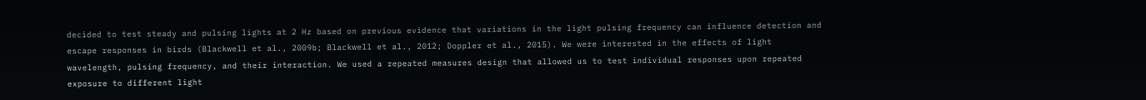decided to test steady and pulsing lights at 2 Hz based on previous evidence that variations in the light pulsing frequency can influence detection and escape responses in birds (Blackwell et al., 2009b; Blackwell et al., 2012; Doppler et al., 2015). We were interested in the effects of light wavelength, pulsing frequency, and their interaction. We used a repeated measures design that allowed us to test individual responses upon repeated exposure to different light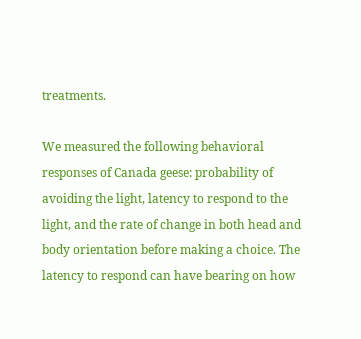treatments.

We measured the following behavioral responses of Canada geese: probability of avoiding the light, latency to respond to the light, and the rate of change in both head and body orientation before making a choice. The latency to respond can have bearing on how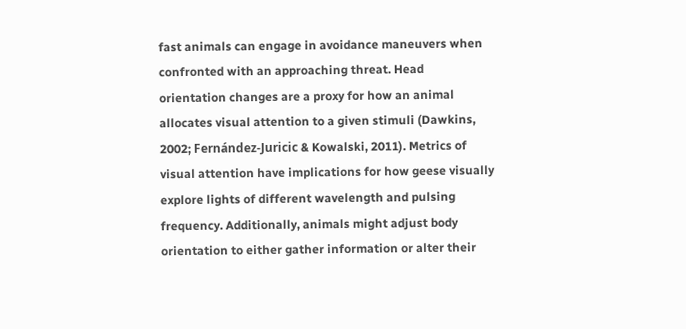fast animals can engage in avoidance maneuvers when confronted with an approaching threat. Head orientation changes are a proxy for how an animal allocates visual attention to a given stimuli (Dawkins, 2002; Fernández-Juricic & Kowalski, 2011). Metrics of visual attention have implications for how geese visually explore lights of different wavelength and pulsing frequency. Additionally, animals might adjust body orientation to either gather information or alter their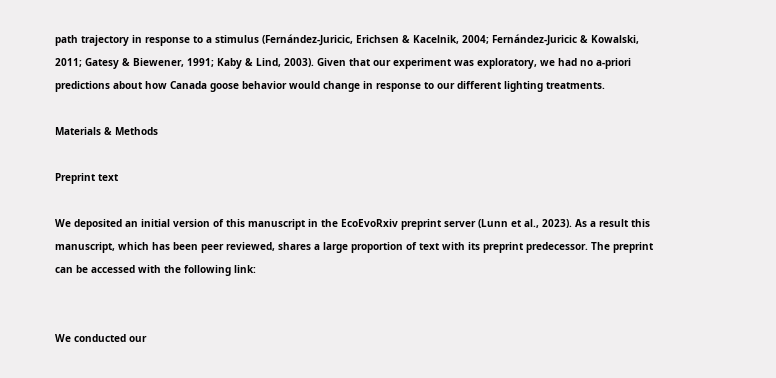path trajectory in response to a stimulus (Fernández-Juricic, Erichsen & Kacelnik, 2004; Fernández-Juricic & Kowalski, 2011; Gatesy & Biewener, 1991; Kaby & Lind, 2003). Given that our experiment was exploratory, we had no a-priori predictions about how Canada goose behavior would change in response to our different lighting treatments.

Materials & Methods

Preprint text

We deposited an initial version of this manuscript in the EcoEvoRxiv preprint server (Lunn et al., 2023). As a result this manuscript, which has been peer reviewed, shares a large proportion of text with its preprint predecessor. The preprint can be accessed with the following link:


We conducted our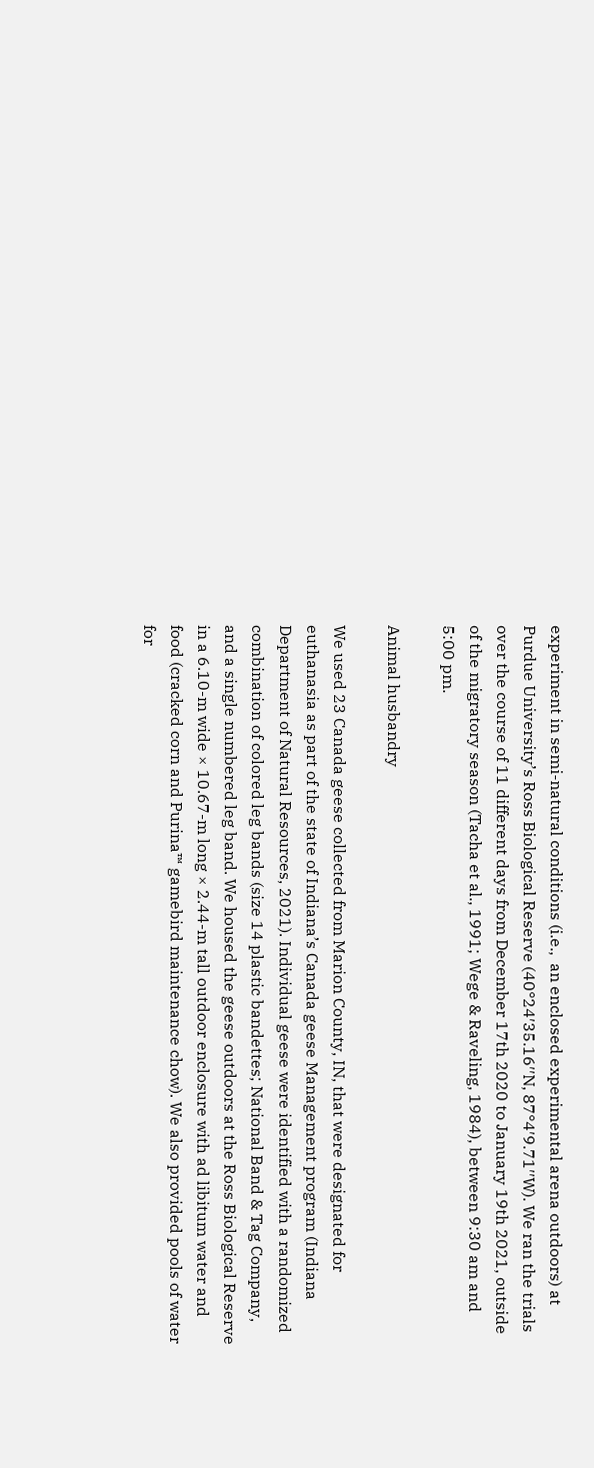experiment in semi-natural conditions (i.e.,  an enclosed experimental arena outdoors) at Purdue University’s Ross Biological Reserve (40°24′35.16′′N, 87°4′9.71′′W). We ran the trials over the course of 11 different days from December 17th 2020 to January 19th 2021, outside of the migratory season (Tacha et al., 1991; Wege & Raveling, 1984), between 9:30 am and 5:00 pm.

Animal husbandry

We used 23 Canada geese collected from Marion County, IN, that were designated for euthanasia as part of the state of Indiana’s Canada geese Management program (Indiana Department of Natural Resources, 2021). Individual geese were identified with a randomized combination of colored leg bands (size 14 plastic bandettes; National Band & Tag Company, and a single numbered leg band. We housed the geese outdoors at the Ross Biological Reserve in a 6.10-m wide × 10.67-m long × 2.44-m tall outdoor enclosure with ad libitum water and food (cracked corn and Purina™ gamebird maintenance chow). We also provided pools of water for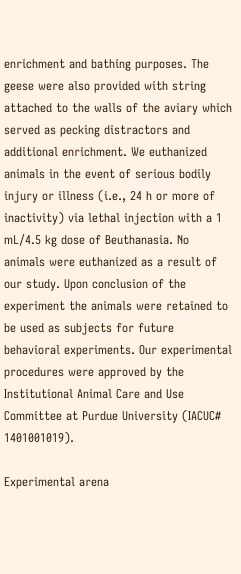enrichment and bathing purposes. The geese were also provided with string attached to the walls of the aviary which served as pecking distractors and additional enrichment. We euthanized animals in the event of serious bodily injury or illness (i.e., 24 h or more of inactivity) via lethal injection with a 1 mL/4.5 kg dose of Beuthanasia. No animals were euthanized as a result of our study. Upon conclusion of the experiment the animals were retained to be used as subjects for future behavioral experiments. Our experimental procedures were approved by the Institutional Animal Care and Use Committee at Purdue University (IACUC# 1401001019).

Experimental arena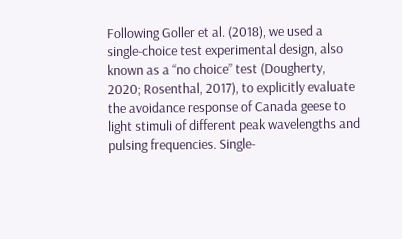Following Goller et al. (2018), we used a single-choice test experimental design, also known as a “no choice” test (Dougherty, 2020; Rosenthal, 2017), to explicitly evaluate the avoidance response of Canada geese to light stimuli of different peak wavelengths and pulsing frequencies. Single-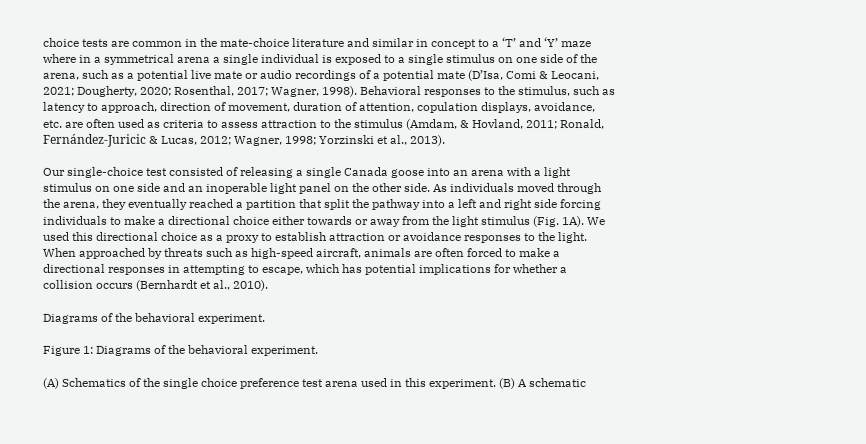choice tests are common in the mate-choice literature and similar in concept to a ‘T’ and ‘Y’ maze where in a symmetrical arena a single individual is exposed to a single stimulus on one side of the arena, such as a potential live mate or audio recordings of a potential mate (D’Isa, Comi & Leocani, 2021; Dougherty, 2020; Rosenthal, 2017; Wagner, 1998). Behavioral responses to the stimulus, such as latency to approach, direction of movement, duration of attention, copulation displays, avoidance, etc. are often used as criteria to assess attraction to the stimulus (Amdam, & Hovland, 2011; Ronald, Fernández-Juricic & Lucas, 2012; Wagner, 1998; Yorzinski et al., 2013).

Our single-choice test consisted of releasing a single Canada goose into an arena with a light stimulus on one side and an inoperable light panel on the other side. As individuals moved through the arena, they eventually reached a partition that split the pathway into a left and right side forcing individuals to make a directional choice either towards or away from the light stimulus (Fig. 1A). We used this directional choice as a proxy to establish attraction or avoidance responses to the light. When approached by threats such as high-speed aircraft, animals are often forced to make a directional responses in attempting to escape, which has potential implications for whether a collision occurs (Bernhardt et al., 2010).

Diagrams of the behavioral experiment.

Figure 1: Diagrams of the behavioral experiment.

(A) Schematics of the single choice preference test arena used in this experiment. (B) A schematic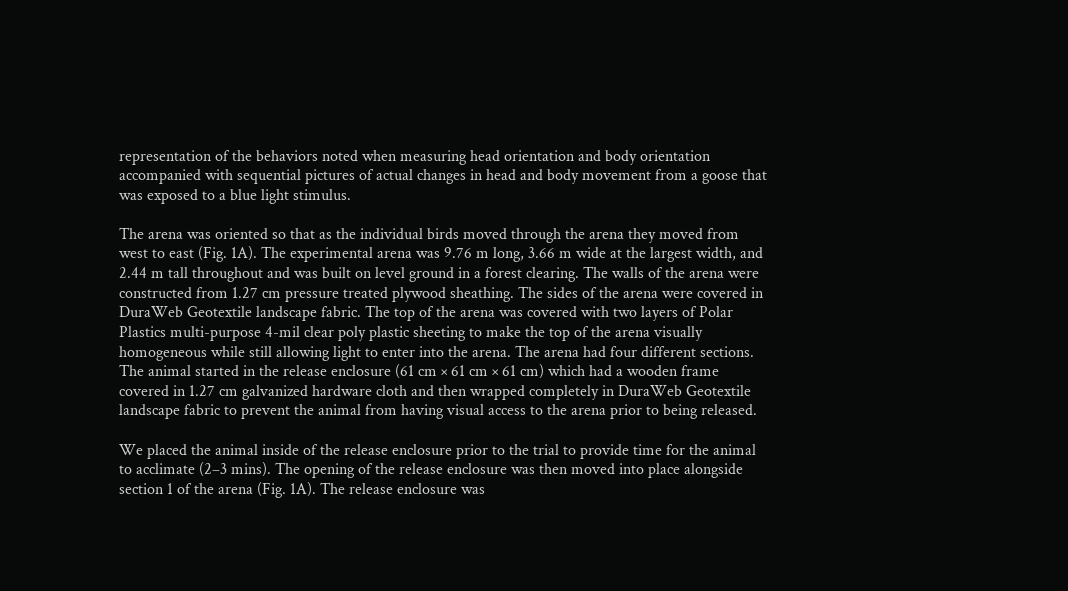representation of the behaviors noted when measuring head orientation and body orientation accompanied with sequential pictures of actual changes in head and body movement from a goose that was exposed to a blue light stimulus.

The arena was oriented so that as the individual birds moved through the arena they moved from west to east (Fig. 1A). The experimental arena was 9.76 m long, 3.66 m wide at the largest width, and 2.44 m tall throughout and was built on level ground in a forest clearing. The walls of the arena were constructed from 1.27 cm pressure treated plywood sheathing. The sides of the arena were covered in DuraWeb Geotextile landscape fabric. The top of the arena was covered with two layers of Polar Plastics multi-purpose 4-mil clear poly plastic sheeting to make the top of the arena visually homogeneous while still allowing light to enter into the arena. The arena had four different sections. The animal started in the release enclosure (61 cm × 61 cm × 61 cm) which had a wooden frame covered in 1.27 cm galvanized hardware cloth and then wrapped completely in DuraWeb Geotextile landscape fabric to prevent the animal from having visual access to the arena prior to being released.

We placed the animal inside of the release enclosure prior to the trial to provide time for the animal to acclimate (2–3 mins). The opening of the release enclosure was then moved into place alongside section 1 of the arena (Fig. 1A). The release enclosure was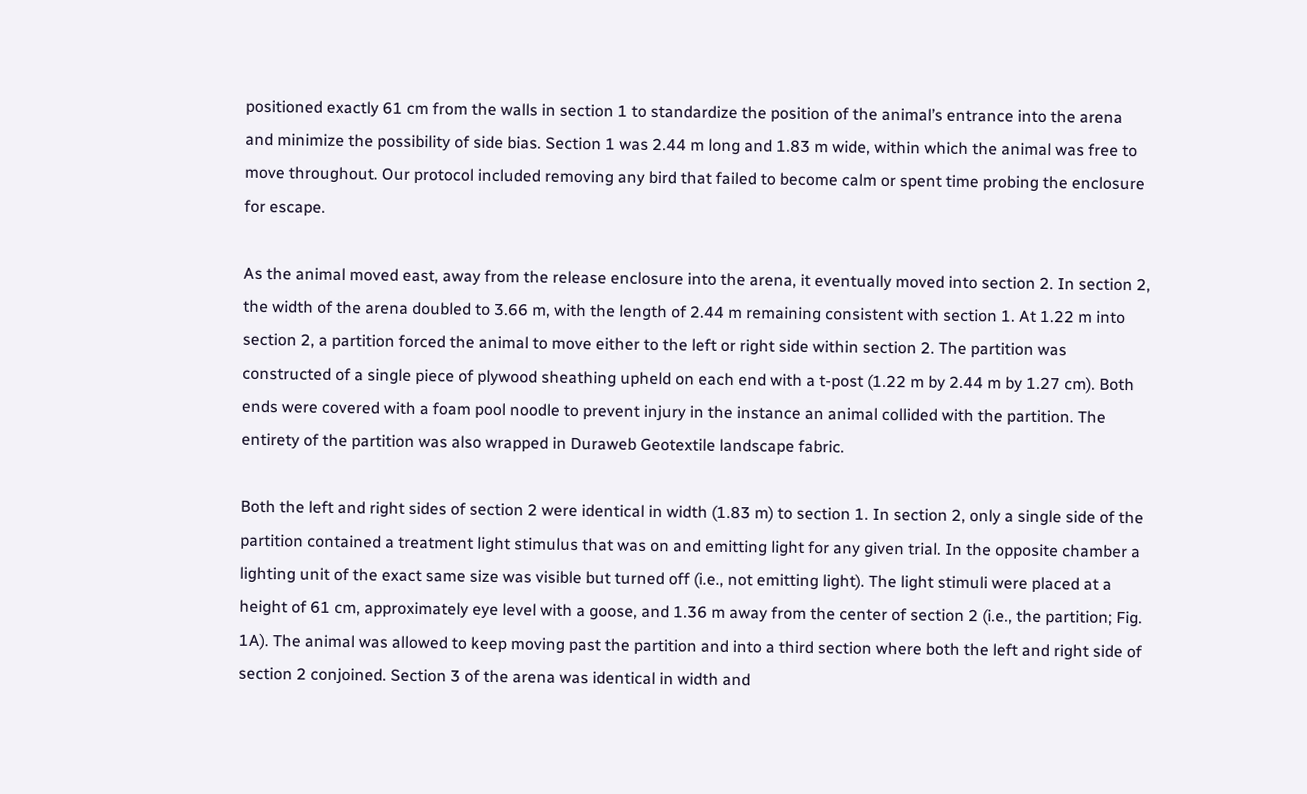positioned exactly 61 cm from the walls in section 1 to standardize the position of the animal’s entrance into the arena and minimize the possibility of side bias. Section 1 was 2.44 m long and 1.83 m wide, within which the animal was free to move throughout. Our protocol included removing any bird that failed to become calm or spent time probing the enclosure for escape.

As the animal moved east, away from the release enclosure into the arena, it eventually moved into section 2. In section 2, the width of the arena doubled to 3.66 m, with the length of 2.44 m remaining consistent with section 1. At 1.22 m into section 2, a partition forced the animal to move either to the left or right side within section 2. The partition was constructed of a single piece of plywood sheathing upheld on each end with a t-post (1.22 m by 2.44 m by 1.27 cm). Both ends were covered with a foam pool noodle to prevent injury in the instance an animal collided with the partition. The entirety of the partition was also wrapped in Duraweb Geotextile landscape fabric.

Both the left and right sides of section 2 were identical in width (1.83 m) to section 1. In section 2, only a single side of the partition contained a treatment light stimulus that was on and emitting light for any given trial. In the opposite chamber a lighting unit of the exact same size was visible but turned off (i.e., not emitting light). The light stimuli were placed at a height of 61 cm, approximately eye level with a goose, and 1.36 m away from the center of section 2 (i.e., the partition; Fig. 1A). The animal was allowed to keep moving past the partition and into a third section where both the left and right side of section 2 conjoined. Section 3 of the arena was identical in width and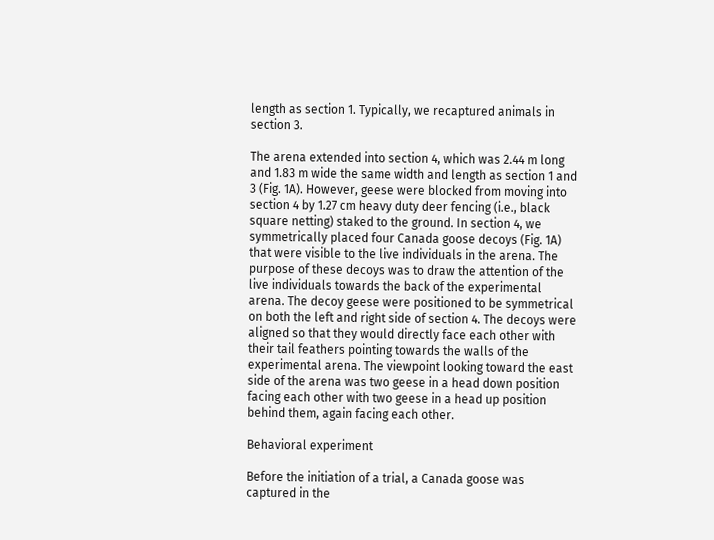length as section 1. Typically, we recaptured animals in section 3.

The arena extended into section 4, which was 2.44 m long and 1.83 m wide the same width and length as section 1 and 3 (Fig. 1A). However, geese were blocked from moving into section 4 by 1.27 cm heavy duty deer fencing (i.e., black square netting) staked to the ground. In section 4, we symmetrically placed four Canada goose decoys (Fig. 1A) that were visible to the live individuals in the arena. The purpose of these decoys was to draw the attention of the live individuals towards the back of the experimental arena. The decoy geese were positioned to be symmetrical on both the left and right side of section 4. The decoys were aligned so that they would directly face each other with their tail feathers pointing towards the walls of the experimental arena. The viewpoint looking toward the east side of the arena was two geese in a head down position facing each other with two geese in a head up position behind them, again facing each other.

Behavioral experiment

Before the initiation of a trial, a Canada goose was captured in the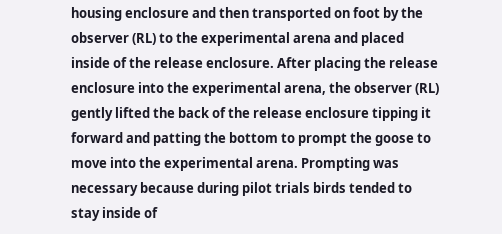housing enclosure and then transported on foot by the observer (RL) to the experimental arena and placed inside of the release enclosure. After placing the release enclosure into the experimental arena, the observer (RL) gently lifted the back of the release enclosure tipping it forward and patting the bottom to prompt the goose to move into the experimental arena. Prompting was necessary because during pilot trials birds tended to stay inside of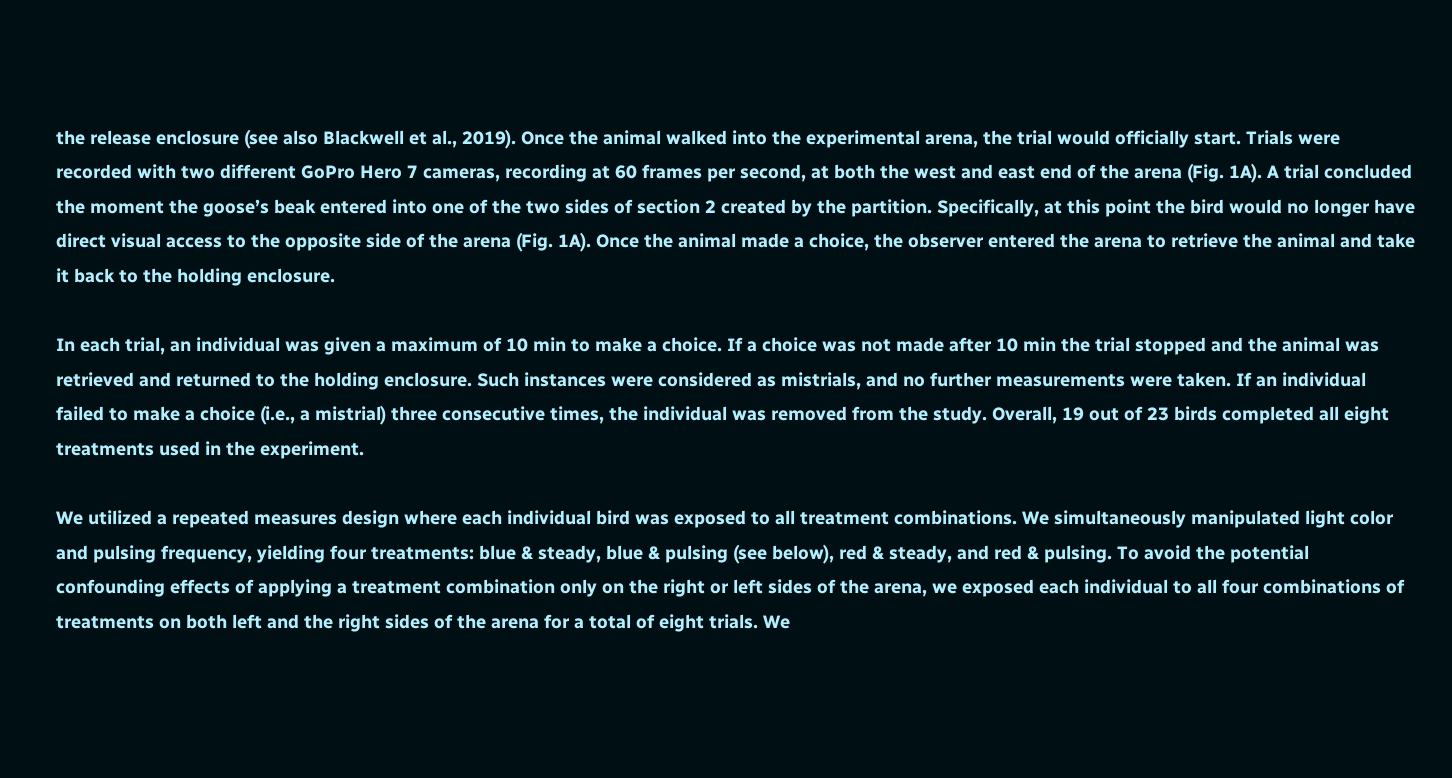the release enclosure (see also Blackwell et al., 2019). Once the animal walked into the experimental arena, the trial would officially start. Trials were recorded with two different GoPro Hero 7 cameras, recording at 60 frames per second, at both the west and east end of the arena (Fig. 1A). A trial concluded the moment the goose’s beak entered into one of the two sides of section 2 created by the partition. Specifically, at this point the bird would no longer have direct visual access to the opposite side of the arena (Fig. 1A). Once the animal made a choice, the observer entered the arena to retrieve the animal and take it back to the holding enclosure.

In each trial, an individual was given a maximum of 10 min to make a choice. If a choice was not made after 10 min the trial stopped and the animal was retrieved and returned to the holding enclosure. Such instances were considered as mistrials, and no further measurements were taken. If an individual failed to make a choice (i.e., a mistrial) three consecutive times, the individual was removed from the study. Overall, 19 out of 23 birds completed all eight treatments used in the experiment.

We utilized a repeated measures design where each individual bird was exposed to all treatment combinations. We simultaneously manipulated light color and pulsing frequency, yielding four treatments: blue & steady, blue & pulsing (see below), red & steady, and red & pulsing. To avoid the potential confounding effects of applying a treatment combination only on the right or left sides of the arena, we exposed each individual to all four combinations of treatments on both left and the right sides of the arena for a total of eight trials. We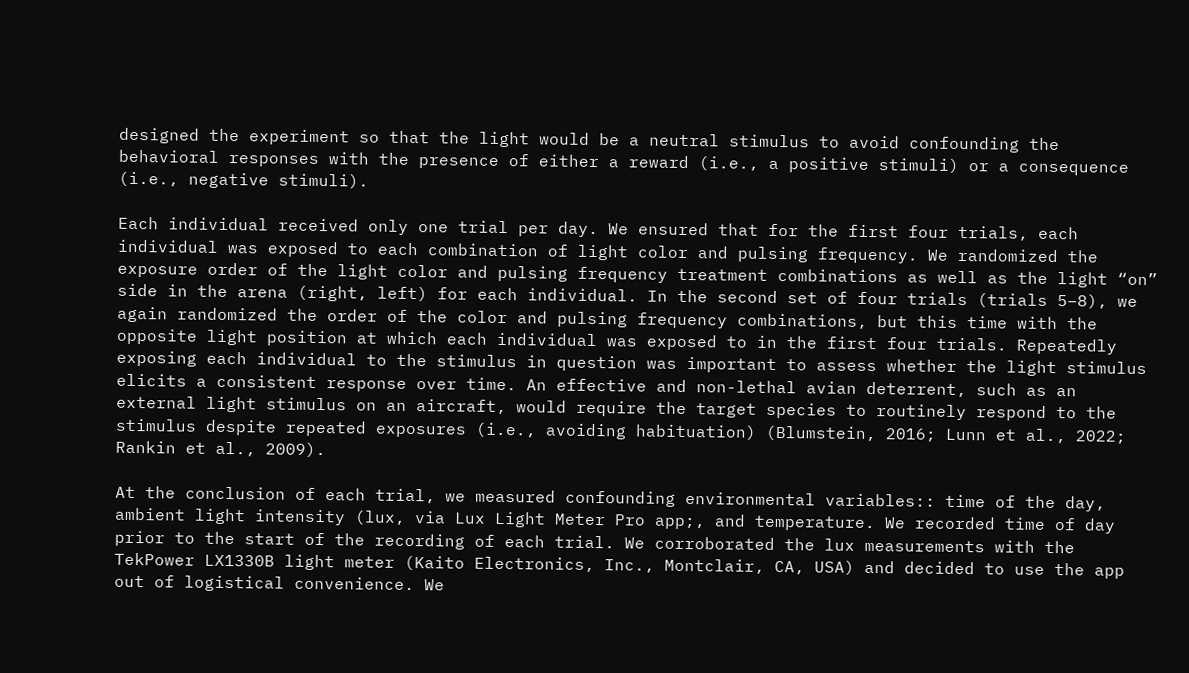designed the experiment so that the light would be a neutral stimulus to avoid confounding the behavioral responses with the presence of either a reward (i.e., a positive stimuli) or a consequence (i.e., negative stimuli).

Each individual received only one trial per day. We ensured that for the first four trials, each individual was exposed to each combination of light color and pulsing frequency. We randomized the exposure order of the light color and pulsing frequency treatment combinations as well as the light “on” side in the arena (right, left) for each individual. In the second set of four trials (trials 5–8), we again randomized the order of the color and pulsing frequency combinations, but this time with the opposite light position at which each individual was exposed to in the first four trials. Repeatedly exposing each individual to the stimulus in question was important to assess whether the light stimulus elicits a consistent response over time. An effective and non-lethal avian deterrent, such as an external light stimulus on an aircraft, would require the target species to routinely respond to the stimulus despite repeated exposures (i.e., avoiding habituation) (Blumstein, 2016; Lunn et al., 2022; Rankin et al., 2009).

At the conclusion of each trial, we measured confounding environmental variables:: time of the day, ambient light intensity (lux, via Lux Light Meter Pro app;, and temperature. We recorded time of day prior to the start of the recording of each trial. We corroborated the lux measurements with the TekPower LX1330B light meter (Kaito Electronics, Inc., Montclair, CA, USA) and decided to use the app out of logistical convenience. We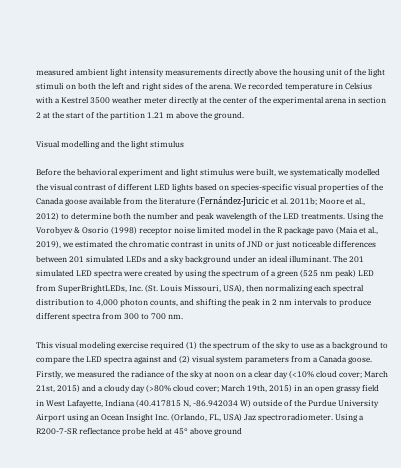measured ambient light intensity measurements directly above the housing unit of the light stimuli on both the left and right sides of the arena. We recorded temperature in Celsius with a Kestrel 3500 weather meter directly at the center of the experimental arena in section 2 at the start of the partition 1.21 m above the ground.

Visual modelling and the light stimulus

Before the behavioral experiment and light stimulus were built, we systematically modelled the visual contrast of different LED lights based on species-specific visual properties of the Canada goose available from the literature (Fernández-Juricic et al. 2011b; Moore et al., 2012) to determine both the number and peak wavelength of the LED treatments. Using the Vorobyev & Osorio (1998) receptor noise limited model in the R package pavo (Maia et al., 2019), we estimated the chromatic contrast in units of JND or just noticeable differences between 201 simulated LEDs and a sky background under an ideal illuminant. The 201 simulated LED spectra were created by using the spectrum of a green (525 nm peak) LED from SuperBrightLEDs, Inc. (St. Louis Missouri, USA), then normalizing each spectral distribution to 4,000 photon counts, and shifting the peak in 2 nm intervals to produce different spectra from 300 to 700 nm.

This visual modeling exercise required (1) the spectrum of the sky to use as a background to compare the LED spectra against and (2) visual system parameters from a Canada goose. Firstly, we measured the radiance of the sky at noon on a clear day (<10% cloud cover; March 21st, 2015) and a cloudy day (>80% cloud cover; March 19th, 2015) in an open grassy field in West Lafayette, Indiana (40.417815 N, -86.942034 W) outside of the Purdue University Airport using an Ocean Insight Inc. (Orlando, FL, USA) Jaz spectroradiometer. Using a R200-7-SR reflectance probe held at 45° above ground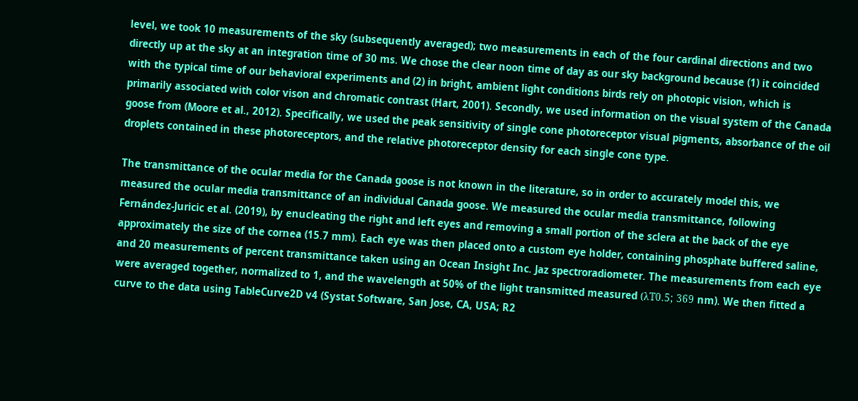level, we took 10 measurements of the sky (subsequently averaged); two measurements in each of the four cardinal directions and two directly up at the sky at an integration time of 30 ms. We chose the clear noon time of day as our sky background because (1) it coincided with the typical time of our behavioral experiments and (2) in bright, ambient light conditions birds rely on photopic vision, which is primarily associated with color vison and chromatic contrast (Hart, 2001). Secondly, we used information on the visual system of the Canada goose from (Moore et al., 2012). Specifically, we used the peak sensitivity of single cone photoreceptor visual pigments, absorbance of the oil droplets contained in these photoreceptors, and the relative photoreceptor density for each single cone type.

The transmittance of the ocular media for the Canada goose is not known in the literature, so in order to accurately model this, we measured the ocular media transmittance of an individual Canada goose. We measured the ocular media transmittance, following Fernández-Juricic et al. (2019), by enucleating the right and left eyes and removing a small portion of the sclera at the back of the eye approximately the size of the cornea (15.7 mm). Each eye was then placed onto a custom eye holder, containing phosphate buffered saline, and 20 measurements of percent transmittance taken using an Ocean Insight Inc. Jaz spectroradiometer. The measurements from each eye were averaged together, normalized to 1, and the wavelength at 50% of the light transmitted measured (λT0.5; 369 nm). We then fitted a curve to the data using TableCurve2D v4 (Systat Software, San Jose, CA, USA; R2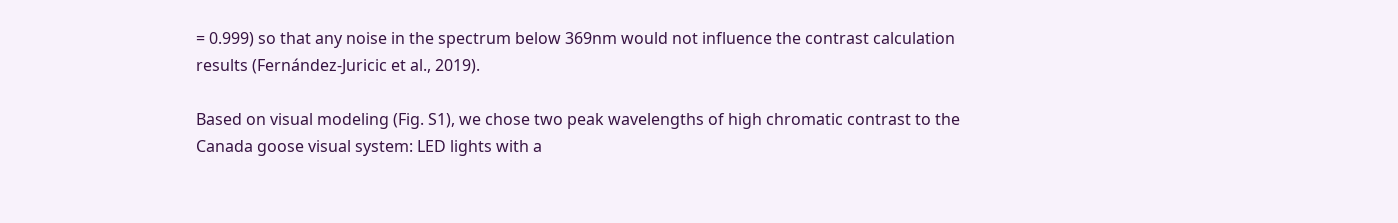= 0.999) so that any noise in the spectrum below 369nm would not influence the contrast calculation results (Fernández-Juricic et al., 2019).

Based on visual modeling (Fig. S1), we chose two peak wavelengths of high chromatic contrast to the Canada goose visual system: LED lights with a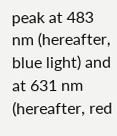peak at 483 nm (hereafter, blue light) and at 631 nm (hereafter, red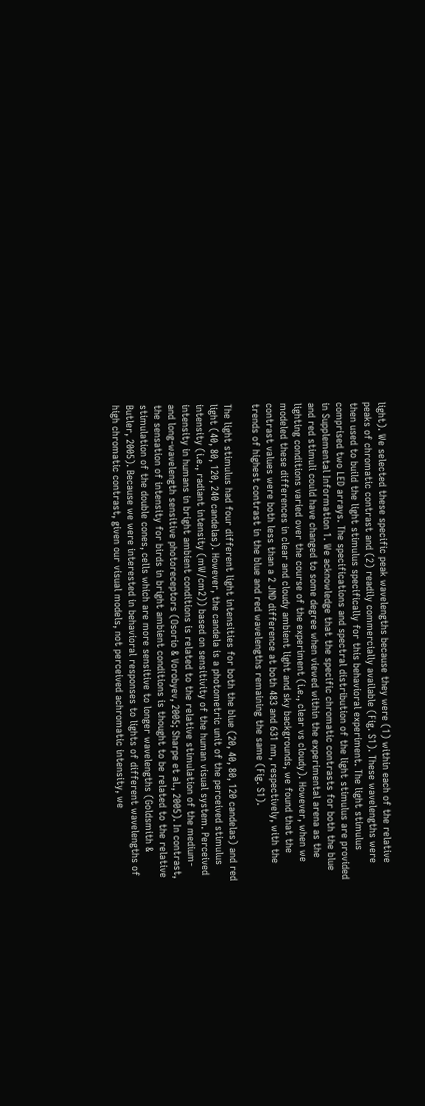light). We selected these specific peak wavelengths because they were (1) within each of the relative peaks of chromatic contrast and (2) readily commercially available (Fig. S1). These wavelengths were then used to build the light stimulus specifically for this behavioral experiment. The light stimulus comprised two LED arrays. The specifications and spectral distribution of the light stimulus are provided in Supplemental Information 1. We acknowledge that the specific chromatic contrasts for both the blue and red stimuli could have changed to some degree when viewed within the experimental arena as the lighting conditions varied over the course of the experiment (i.e., clear vs cloudy). However, when we modeled these differences in clear and cloudy ambient light and sky backgrounds, we found that the contrast values were both less than a 2 JND difference at both 483 and 631 nm, respectively, with the trends of highest contrast in the blue and red wavelengths remaining the same (Fig. S1).

The light stimulus had four different light intensities for both the blue (20, 40, 80, 120 candelas) and red light (40, 80, 120, 240 candelas). However, the candela is a photometric unit of the perceived stimulus intensity (i.e., radiant intensity (mW/cm2)) based on sensitivity of the human visual system. Perceived intensity in humans in bright ambient conditions is related to the relative stimulation of the medium- and long-wavelength sensitive photoreceptors (Osorio & Vorobyev, 2005; Sharpe et al., 2005). In contrast, the sensation of intensity for birds in bright ambient conditions is thought to be related to the relative stimulation of the double cones, cells which are more sensitive to longer wavelengths (Goldsmith & Butler, 2005). Because we were interested in behavioral responses to lights of different wavelengths of high chromatic contrast, given our visual models, not perceived achromatic intensity, we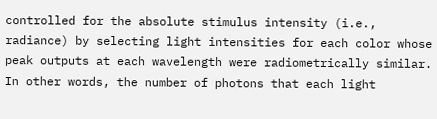controlled for the absolute stimulus intensity (i.e., radiance) by selecting light intensities for each color whose peak outputs at each wavelength were radiometrically similar. In other words, the number of photons that each light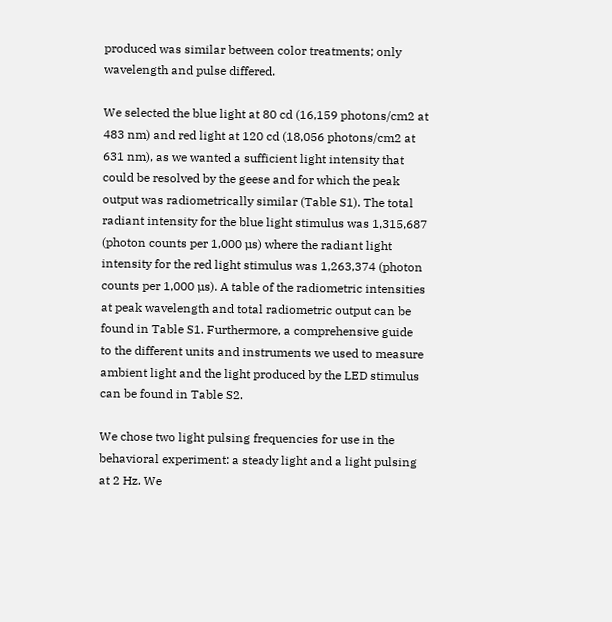produced was similar between color treatments; only wavelength and pulse differed.

We selected the blue light at 80 cd (16,159 photons/cm2 at 483 nm) and red light at 120 cd (18,056 photons/cm2 at 631 nm), as we wanted a sufficient light intensity that could be resolved by the geese and for which the peak output was radiometrically similar (Table S1). The total radiant intensity for the blue light stimulus was 1,315,687 (photon counts per 1,000 µs) where the radiant light intensity for the red light stimulus was 1,263,374 (photon counts per 1,000 µs). A table of the radiometric intensities at peak wavelength and total radiometric output can be found in Table S1. Furthermore, a comprehensive guide to the different units and instruments we used to measure ambient light and the light produced by the LED stimulus can be found in Table S2.

We chose two light pulsing frequencies for use in the behavioral experiment: a steady light and a light pulsing at 2 Hz. We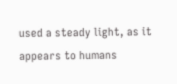used a steady light, as it appears to humans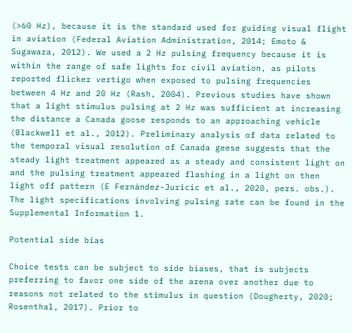(>60 Hz), because it is the standard used for guiding visual flight in aviation (Federal Aviation Administration, 2014; Emoto & Sugawara, 2012). We used a 2 Hz pulsing frequency because it is within the range of safe lights for civil aviation, as pilots reported flicker vertigo when exposed to pulsing frequencies between 4 Hz and 20 Hz (Rash, 2004). Previous studies have shown that a light stimulus pulsing at 2 Hz was sufficient at increasing the distance a Canada goose responds to an approaching vehicle (Blackwell et al., 2012). Preliminary analysis of data related to the temporal visual resolution of Canada geese suggests that the steady light treatment appeared as a steady and consistent light on and the pulsing treatment appeared flashing in a light on then light off pattern (E Fernández-Juricic et al., 2020, pers. obs.). The light specifications involving pulsing rate can be found in the Supplemental Information 1.

Potential side bias

Choice tests can be subject to side biases, that is subjects preferring to favor one side of the arena over another due to reasons not related to the stimulus in question (Dougherty, 2020; Rosenthal, 2017). Prior to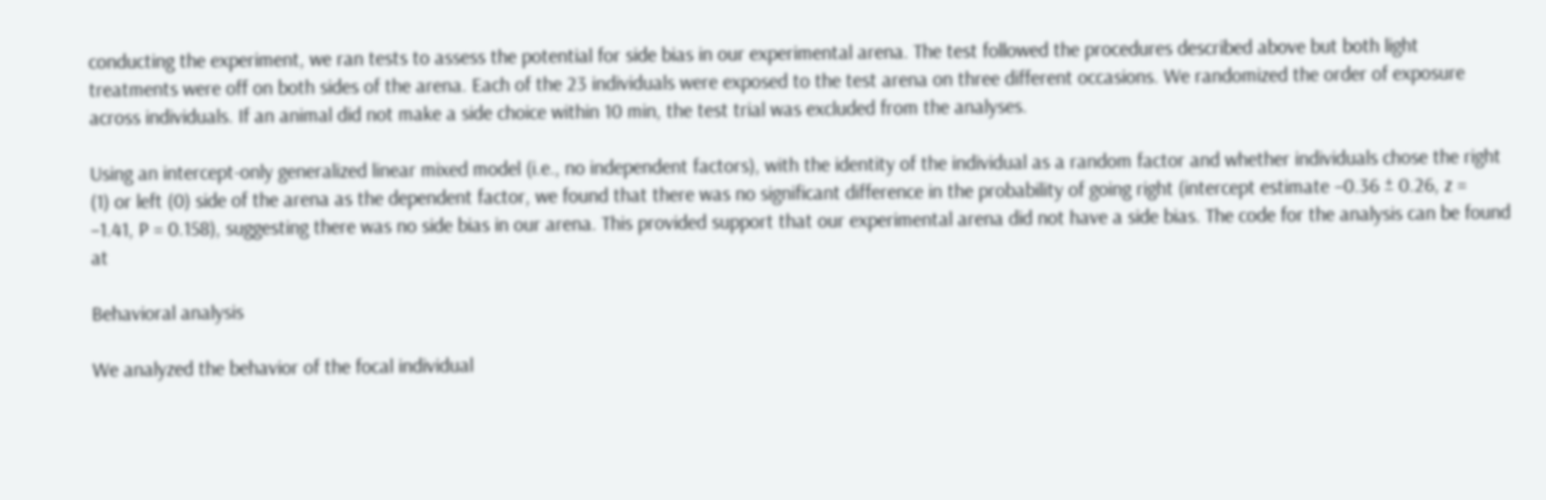conducting the experiment, we ran tests to assess the potential for side bias in our experimental arena. The test followed the procedures described above but both light treatments were off on both sides of the arena. Each of the 23 individuals were exposed to the test arena on three different occasions. We randomized the order of exposure across individuals. If an animal did not make a side choice within 10 min, the test trial was excluded from the analyses.

Using an intercept-only generalized linear mixed model (i.e., no independent factors), with the identity of the individual as a random factor and whether individuals chose the right (1) or left (0) side of the arena as the dependent factor, we found that there was no significant difference in the probability of going right (intercept estimate −0.36 ± 0.26, z = −1.41, P = 0.158), suggesting there was no side bias in our arena. This provided support that our experimental arena did not have a side bias. The code for the analysis can be found at

Behavioral analysis

We analyzed the behavior of the focal individual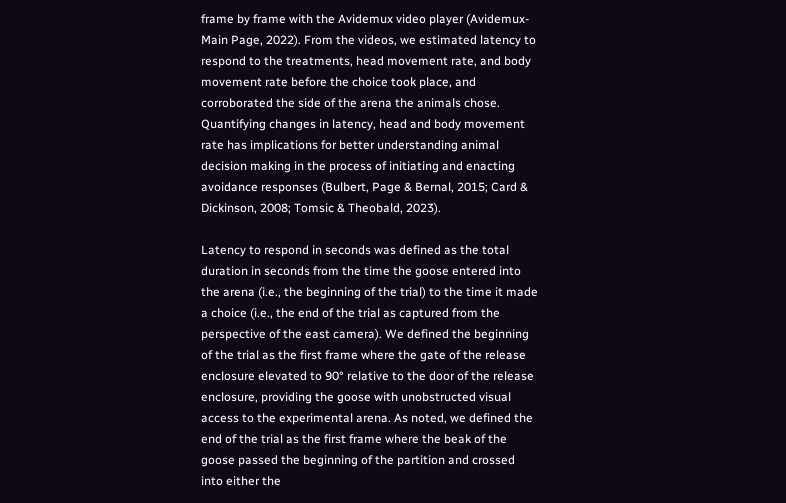frame by frame with the Avidemux video player (Avidemux-Main Page, 2022). From the videos, we estimated latency to respond to the treatments, head movement rate, and body movement rate before the choice took place, and corroborated the side of the arena the animals chose. Quantifying changes in latency, head and body movement rate has implications for better understanding animal decision making in the process of initiating and enacting avoidance responses (Bulbert, Page & Bernal, 2015; Card & Dickinson, 2008; Tomsic & Theobald, 2023).

Latency to respond in seconds was defined as the total duration in seconds from the time the goose entered into the arena (i.e., the beginning of the trial) to the time it made a choice (i.e., the end of the trial as captured from the perspective of the east camera). We defined the beginning of the trial as the first frame where the gate of the release enclosure elevated to 90° relative to the door of the release enclosure, providing the goose with unobstructed visual access to the experimental arena. As noted, we defined the end of the trial as the first frame where the beak of the goose passed the beginning of the partition and crossed into either the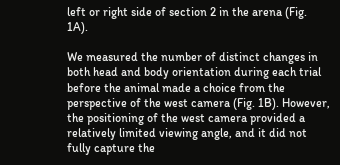left or right side of section 2 in the arena (Fig. 1A).

We measured the number of distinct changes in both head and body orientation during each trial before the animal made a choice from the perspective of the west camera (Fig. 1B). However, the positioning of the west camera provided a relatively limited viewing angle, and it did not fully capture the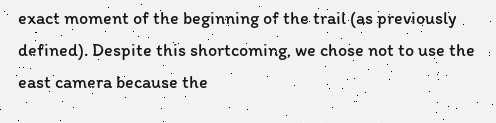exact moment of the beginning of the trail (as previously defined). Despite this shortcoming, we chose not to use the east camera because the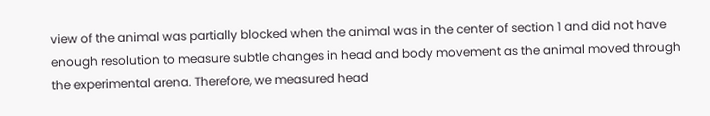view of the animal was partially blocked when the animal was in the center of section 1 and did not have enough resolution to measure subtle changes in head and body movement as the animal moved through the experimental arena. Therefore, we measured head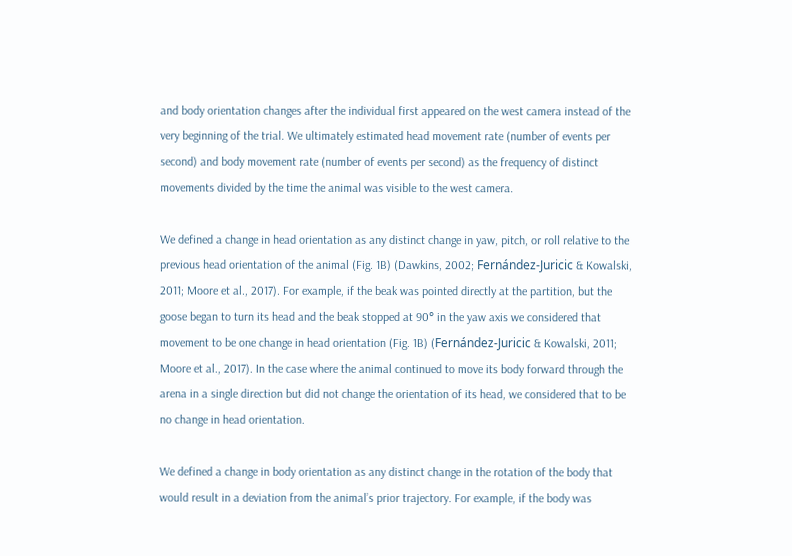and body orientation changes after the individual first appeared on the west camera instead of the very beginning of the trial. We ultimately estimated head movement rate (number of events per second) and body movement rate (number of events per second) as the frequency of distinct movements divided by the time the animal was visible to the west camera.

We defined a change in head orientation as any distinct change in yaw, pitch, or roll relative to the previous head orientation of the animal (Fig. 1B) (Dawkins, 2002; Fernández-Juricic & Kowalski, 2011; Moore et al., 2017). For example, if the beak was pointed directly at the partition, but the goose began to turn its head and the beak stopped at 90° in the yaw axis we considered that movement to be one change in head orientation (Fig. 1B) (Fernández-Juricic & Kowalski, 2011; Moore et al., 2017). In the case where the animal continued to move its body forward through the arena in a single direction but did not change the orientation of its head, we considered that to be no change in head orientation.

We defined a change in body orientation as any distinct change in the rotation of the body that would result in a deviation from the animal’s prior trajectory. For example, if the body was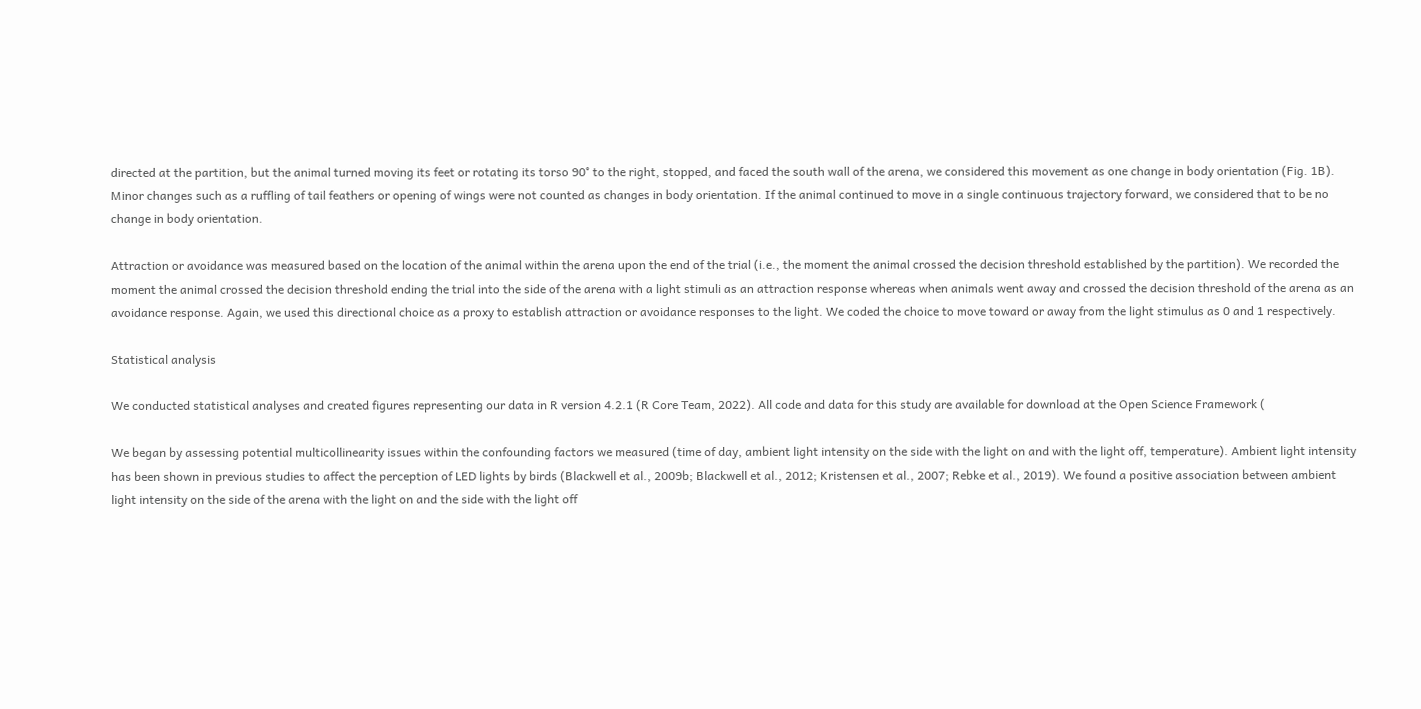directed at the partition, but the animal turned moving its feet or rotating its torso 90° to the right, stopped, and faced the south wall of the arena, we considered this movement as one change in body orientation (Fig. 1B). Minor changes such as a ruffling of tail feathers or opening of wings were not counted as changes in body orientation. If the animal continued to move in a single continuous trajectory forward, we considered that to be no change in body orientation.

Attraction or avoidance was measured based on the location of the animal within the arena upon the end of the trial (i.e., the moment the animal crossed the decision threshold established by the partition). We recorded the moment the animal crossed the decision threshold ending the trial into the side of the arena with a light stimuli as an attraction response whereas when animals went away and crossed the decision threshold of the arena as an avoidance response. Again, we used this directional choice as a proxy to establish attraction or avoidance responses to the light. We coded the choice to move toward or away from the light stimulus as 0 and 1 respectively.

Statistical analysis

We conducted statistical analyses and created figures representing our data in R version 4.2.1 (R Core Team, 2022). All code and data for this study are available for download at the Open Science Framework (

We began by assessing potential multicollinearity issues within the confounding factors we measured (time of day, ambient light intensity on the side with the light on and with the light off, temperature). Ambient light intensity has been shown in previous studies to affect the perception of LED lights by birds (Blackwell et al., 2009b; Blackwell et al., 2012; Kristensen et al., 2007; Rebke et al., 2019). We found a positive association between ambient light intensity on the side of the arena with the light on and the side with the light off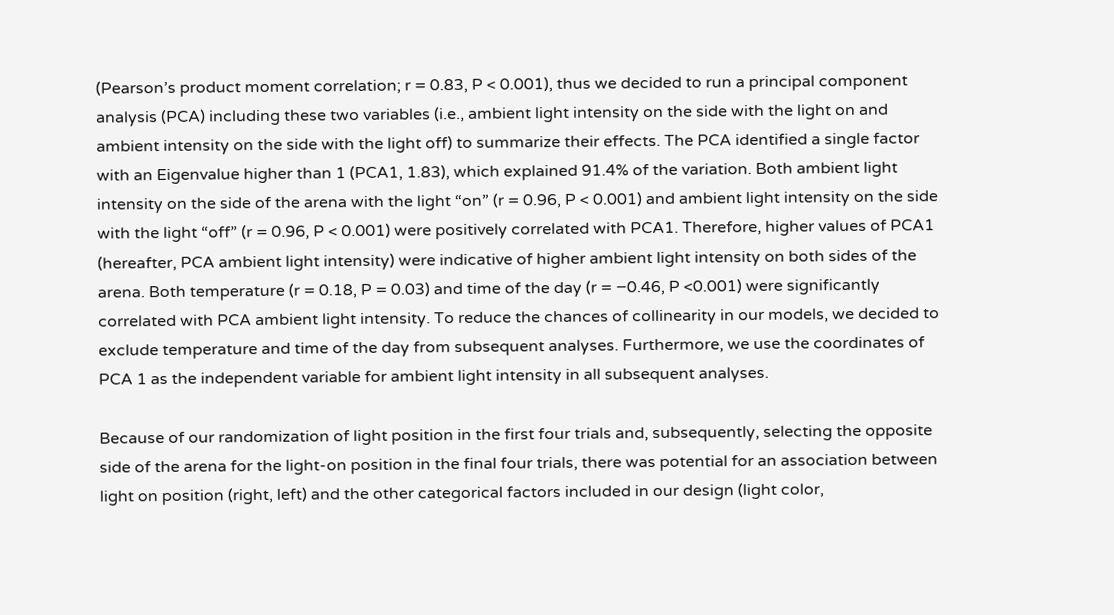(Pearson’s product moment correlation; r = 0.83, P < 0.001), thus we decided to run a principal component analysis (PCA) including these two variables (i.e., ambient light intensity on the side with the light on and ambient intensity on the side with the light off) to summarize their effects. The PCA identified a single factor with an Eigenvalue higher than 1 (PCA1, 1.83), which explained 91.4% of the variation. Both ambient light intensity on the side of the arena with the light “on” (r = 0.96, P < 0.001) and ambient light intensity on the side with the light “off” (r = 0.96, P < 0.001) were positively correlated with PCA1. Therefore, higher values of PCA1 (hereafter, PCA ambient light intensity) were indicative of higher ambient light intensity on both sides of the arena. Both temperature (r = 0.18, P = 0.03) and time of the day (r = −0.46, P <0.001) were significantly correlated with PCA ambient light intensity. To reduce the chances of collinearity in our models, we decided to exclude temperature and time of the day from subsequent analyses. Furthermore, we use the coordinates of PCA 1 as the independent variable for ambient light intensity in all subsequent analyses.

Because of our randomization of light position in the first four trials and, subsequently, selecting the opposite side of the arena for the light-on position in the final four trials, there was potential for an association between light on position (right, left) and the other categorical factors included in our design (light color,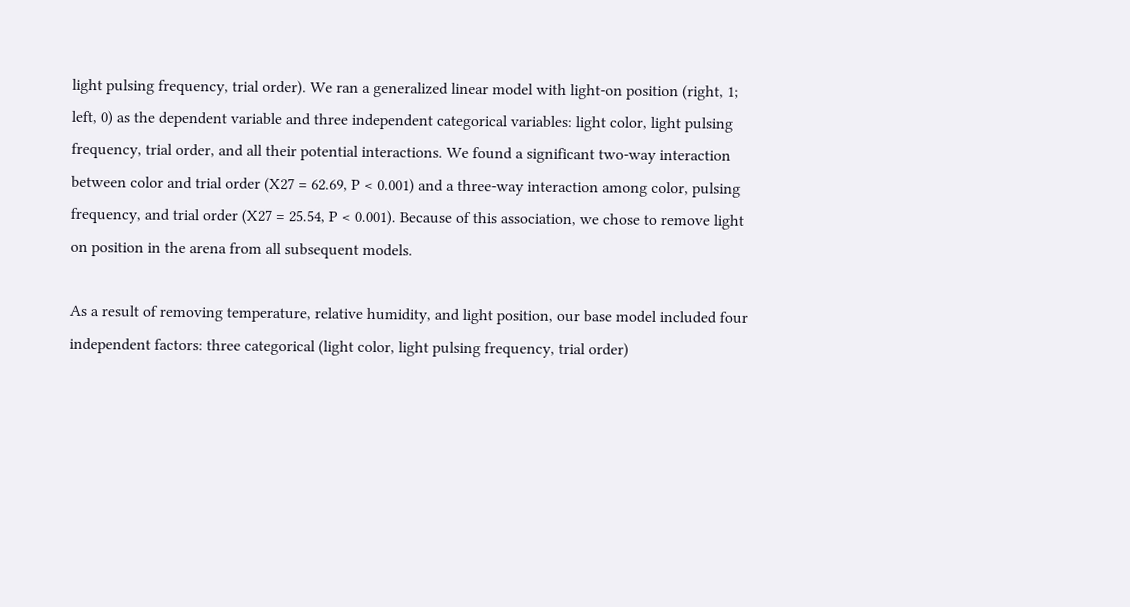light pulsing frequency, trial order). We ran a generalized linear model with light-on position (right, 1; left, 0) as the dependent variable and three independent categorical variables: light color, light pulsing frequency, trial order, and all their potential interactions. We found a significant two-way interaction between color and trial order (X27 = 62.69, P < 0.001) and a three-way interaction among color, pulsing frequency, and trial order (X27 = 25.54, P < 0.001). Because of this association, we chose to remove light on position in the arena from all subsequent models.

As a result of removing temperature, relative humidity, and light position, our base model included four independent factors: three categorical (light color, light pulsing frequency, trial order)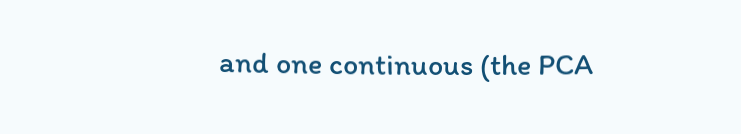and one continuous (the PCA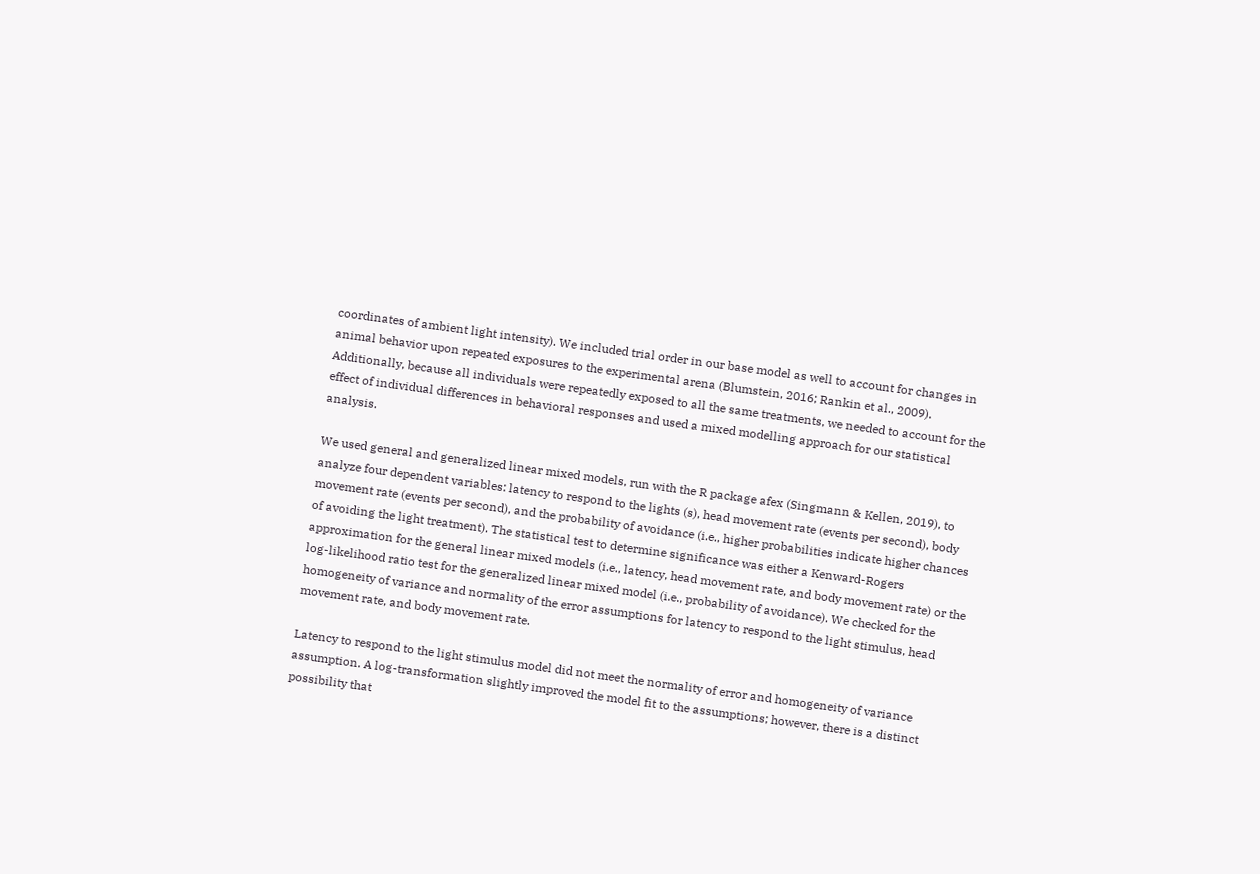coordinates of ambient light intensity). We included trial order in our base model as well to account for changes in animal behavior upon repeated exposures to the experimental arena (Blumstein, 2016; Rankin et al., 2009). Additionally, because all individuals were repeatedly exposed to all the same treatments, we needed to account for the effect of individual differences in behavioral responses and used a mixed modelling approach for our statistical analysis.

We used general and generalized linear mixed models, run with the R package afex (Singmann & Kellen, 2019), to analyze four dependent variables: latency to respond to the lights (s), head movement rate (events per second), body movement rate (events per second), and the probability of avoidance (i.e., higher probabilities indicate higher chances of avoiding the light treatment). The statistical test to determine significance was either a Kenward-Rogers approximation for the general linear mixed models (i.e., latency, head movement rate, and body movement rate) or the log-likelihood ratio test for the generalized linear mixed model (i.e., probability of avoidance). We checked for the homogeneity of variance and normality of the error assumptions for latency to respond to the light stimulus, head movement rate, and body movement rate.

Latency to respond to the light stimulus model did not meet the normality of error and homogeneity of variance assumption. A log-transformation slightly improved the model fit to the assumptions; however, there is a distinct possibility that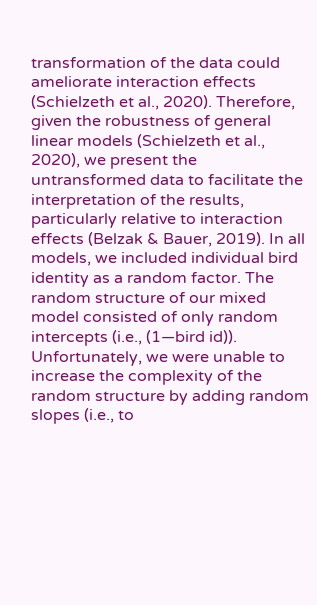transformation of the data could ameliorate interaction effects (Schielzeth et al., 2020). Therefore, given the robustness of general linear models (Schielzeth et al., 2020), we present the untransformed data to facilitate the interpretation of the results, particularly relative to interaction effects (Belzak & Bauer, 2019). In all models, we included individual bird identity as a random factor. The random structure of our mixed model consisted of only random intercepts (i.e., (1—bird id)). Unfortunately, we were unable to increase the complexity of the random structure by adding random slopes (i.e., to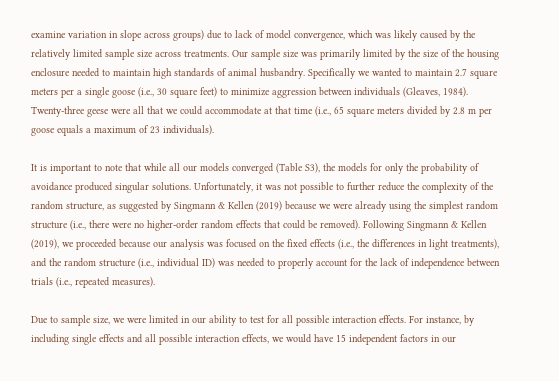examine variation in slope across groups) due to lack of model convergence, which was likely caused by the relatively limited sample size across treatments. Our sample size was primarily limited by the size of the housing enclosure needed to maintain high standards of animal husbandry. Specifically we wanted to maintain 2.7 square meters per a single goose (i.e., 30 square feet) to minimize aggression between individuals (Gleaves, 1984). Twenty-three geese were all that we could accommodate at that time (i.e., 65 square meters divided by 2.8 m per goose equals a maximum of 23 individuals).

It is important to note that while all our models converged (Table S3), the models for only the probability of avoidance produced singular solutions. Unfortunately, it was not possible to further reduce the complexity of the random structure, as suggested by Singmann & Kellen (2019) because we were already using the simplest random structure (i.e., there were no higher-order random effects that could be removed). Following Singmann & Kellen (2019), we proceeded because our analysis was focused on the fixed effects (i.e., the differences in light treatments), and the random structure (i.e., individual ID) was needed to properly account for the lack of independence between trials (i.e., repeated measures).

Due to sample size, we were limited in our ability to test for all possible interaction effects. For instance, by including single effects and all possible interaction effects, we would have 15 independent factors in our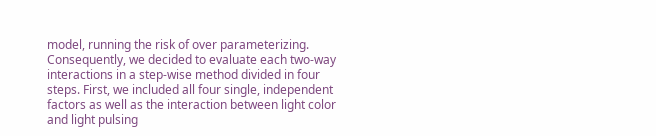model, running the risk of over parameterizing. Consequently, we decided to evaluate each two-way interactions in a step-wise method divided in four steps. First, we included all four single, independent factors as well as the interaction between light color and light pulsing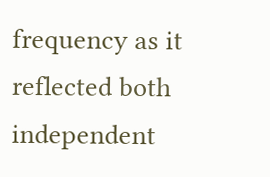frequency as it reflected both independent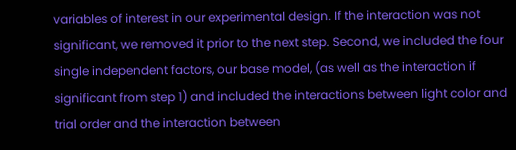variables of interest in our experimental design. If the interaction was not significant, we removed it prior to the next step. Second, we included the four single independent factors, our base model, (as well as the interaction if significant from step 1) and included the interactions between light color and trial order and the interaction between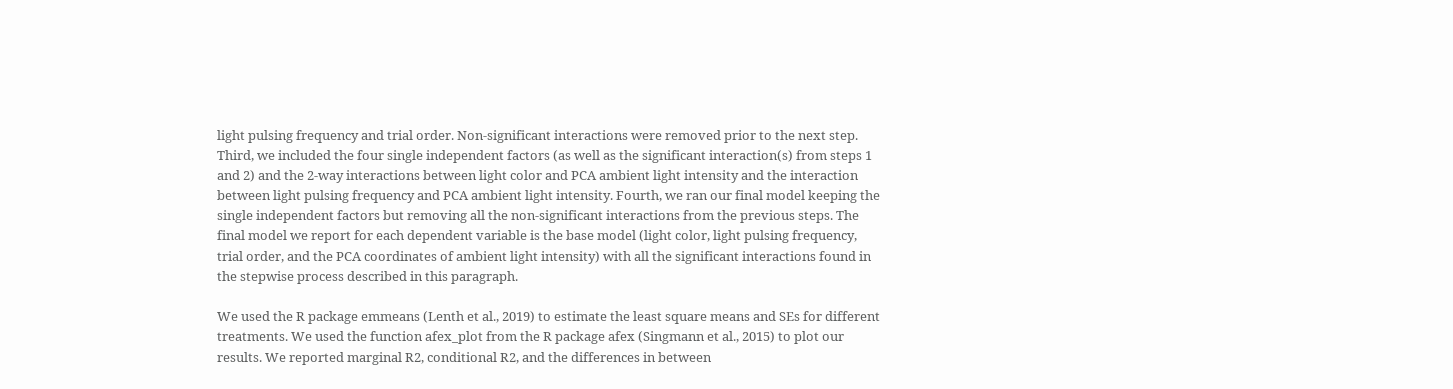light pulsing frequency and trial order. Non-significant interactions were removed prior to the next step. Third, we included the four single independent factors (as well as the significant interaction(s) from steps 1 and 2) and the 2-way interactions between light color and PCA ambient light intensity and the interaction between light pulsing frequency and PCA ambient light intensity. Fourth, we ran our final model keeping the single independent factors but removing all the non-significant interactions from the previous steps. The final model we report for each dependent variable is the base model (light color, light pulsing frequency, trial order, and the PCA coordinates of ambient light intensity) with all the significant interactions found in the stepwise process described in this paragraph.

We used the R package emmeans (Lenth et al., 2019) to estimate the least square means and SEs for different treatments. We used the function afex_plot from the R package afex (Singmann et al., 2015) to plot our results. We reported marginal R2, conditional R2, and the differences in between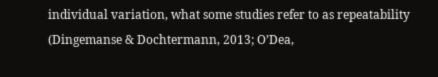individual variation, what some studies refer to as repeatability (Dingemanse & Dochtermann, 2013; O’Dea,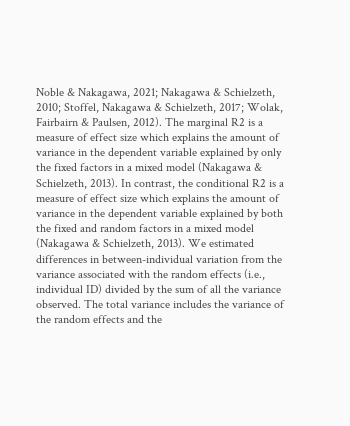Noble & Nakagawa, 2021; Nakagawa & Schielzeth, 2010; Stoffel, Nakagawa & Schielzeth, 2017; Wolak, Fairbairn & Paulsen, 2012). The marginal R2 is a measure of effect size which explains the amount of variance in the dependent variable explained by only the fixed factors in a mixed model (Nakagawa & Schielzeth, 2013). In contrast, the conditional R2 is a measure of effect size which explains the amount of variance in the dependent variable explained by both the fixed and random factors in a mixed model (Nakagawa & Schielzeth, 2013). We estimated differences in between-individual variation from the variance associated with the random effects (i.e., individual ID) divided by the sum of all the variance observed. The total variance includes the variance of the random effects and the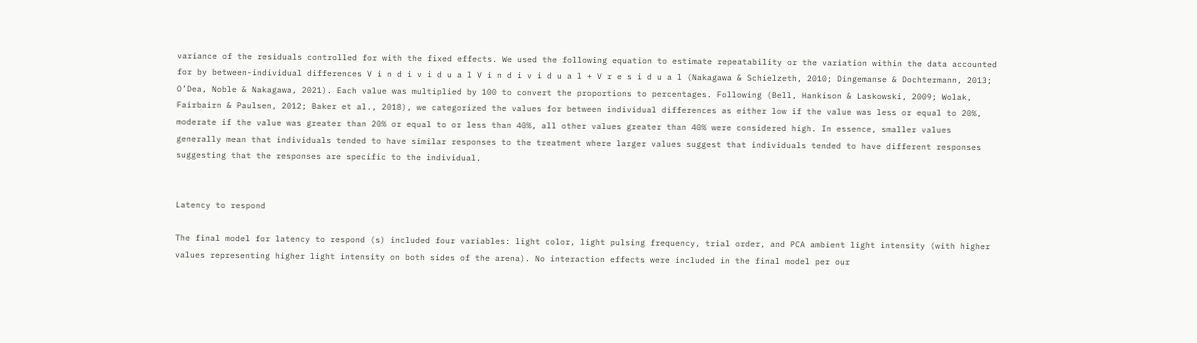variance of the residuals controlled for with the fixed effects. We used the following equation to estimate repeatability or the variation within the data accounted for by between-individual differences V i n d i v i d u a l V i n d i v i d u a l + V r e s i d u a l (Nakagawa & Schielzeth, 2010; Dingemanse & Dochtermann, 2013; O’Dea, Noble & Nakagawa, 2021). Each value was multiplied by 100 to convert the proportions to percentages. Following (Bell, Hankison & Laskowski, 2009; Wolak, Fairbairn & Paulsen, 2012; Baker et al., 2018), we categorized the values for between individual differences as either low if the value was less or equal to 20%, moderate if the value was greater than 20% or equal to or less than 40%, all other values greater than 40% were considered high. In essence, smaller values generally mean that individuals tended to have similar responses to the treatment where larger values suggest that individuals tended to have different responses suggesting that the responses are specific to the individual.


Latency to respond

The final model for latency to respond (s) included four variables: light color, light pulsing frequency, trial order, and PCA ambient light intensity (with higher values representing higher light intensity on both sides of the arena). No interaction effects were included in the final model per our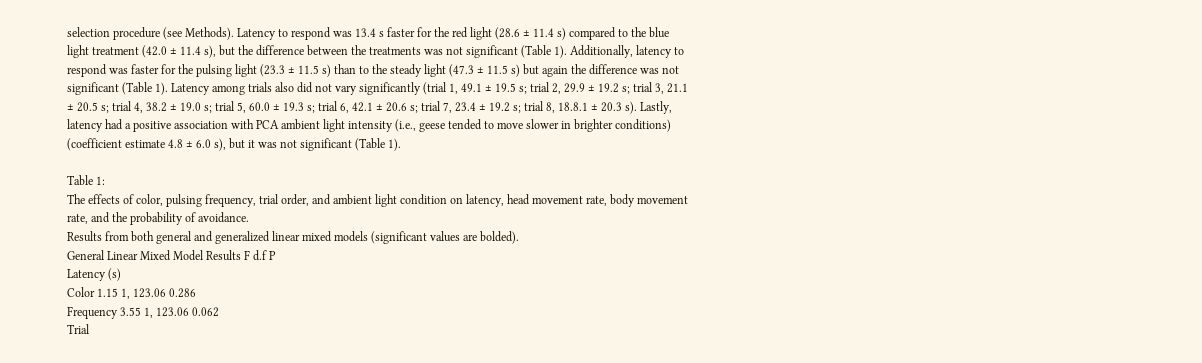selection procedure (see Methods). Latency to respond was 13.4 s faster for the red light (28.6 ± 11.4 s) compared to the blue light treatment (42.0 ± 11.4 s), but the difference between the treatments was not significant (Table 1). Additionally, latency to respond was faster for the pulsing light (23.3 ± 11.5 s) than to the steady light (47.3 ± 11.5 s) but again the difference was not significant (Table 1). Latency among trials also did not vary significantly (trial 1, 49.1 ± 19.5 s; trial 2, 29.9 ± 19.2 s; trial 3, 21.1 ± 20.5 s; trial 4, 38.2 ± 19.0 s; trial 5, 60.0 ± 19.3 s; trial 6, 42.1 ± 20.6 s; trial 7, 23.4 ± 19.2 s; trial 8, 18.8.1 ± 20.3 s). Lastly, latency had a positive association with PCA ambient light intensity (i.e., geese tended to move slower in brighter conditions) (coefficient estimate 4.8 ± 6.0 s), but it was not significant (Table 1).

Table 1:
The effects of color, pulsing frequency, trial order, and ambient light condition on latency, head movement rate, body movement rate, and the probability of avoidance.
Results from both general and generalized linear mixed models (significant values are bolded).
General Linear Mixed Model Results F d.f P
Latency (s)
Color 1.15 1, 123.06 0.286
Frequency 3.55 1, 123.06 0.062
Trial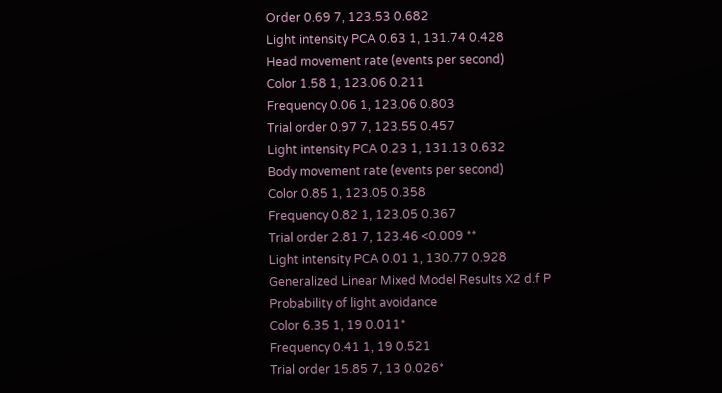Order 0.69 7, 123.53 0.682
Light intensity PCA 0.63 1, 131.74 0.428
Head movement rate (events per second)
Color 1.58 1, 123.06 0.211
Frequency 0.06 1, 123.06 0.803
Trial order 0.97 7, 123.55 0.457
Light intensity PCA 0.23 1, 131.13 0.632
Body movement rate (events per second)
Color 0.85 1, 123.05 0.358
Frequency 0.82 1, 123.05 0.367
Trial order 2.81 7, 123.46 <0.009 **
Light intensity PCA 0.01 1, 130.77 0.928
Generalized Linear Mixed Model Results X2 d.f P
Probability of light avoidance
Color 6.35 1, 19 0.011*
Frequency 0.41 1, 19 0.521
Trial order 15.85 7, 13 0.026*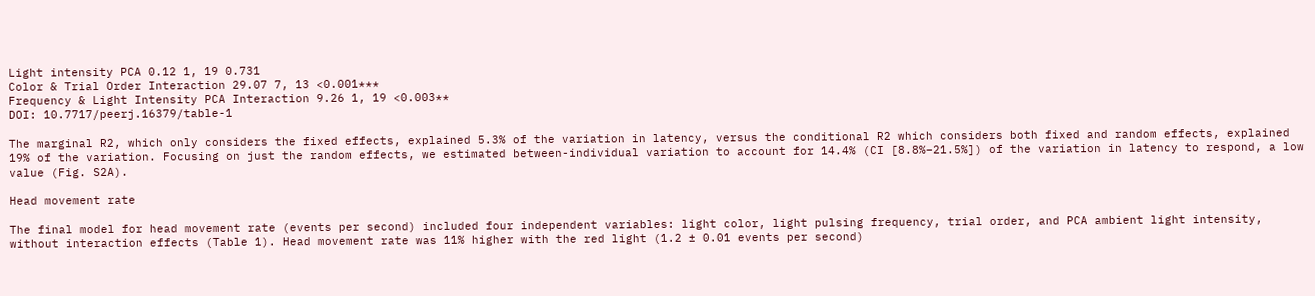Light intensity PCA 0.12 1, 19 0.731
Color & Trial Order Interaction 29.07 7, 13 <0.001***
Frequency & Light Intensity PCA Interaction 9.26 1, 19 <0.003**
DOI: 10.7717/peerj.16379/table-1

The marginal R2, which only considers the fixed effects, explained 5.3% of the variation in latency, versus the conditional R2 which considers both fixed and random effects, explained 19% of the variation. Focusing on just the random effects, we estimated between-individual variation to account for 14.4% (CI [8.8%–21.5%]) of the variation in latency to respond, a low value (Fig. S2A).

Head movement rate

The final model for head movement rate (events per second) included four independent variables: light color, light pulsing frequency, trial order, and PCA ambient light intensity, without interaction effects (Table 1). Head movement rate was 11% higher with the red light (1.2 ± 0.01 events per second)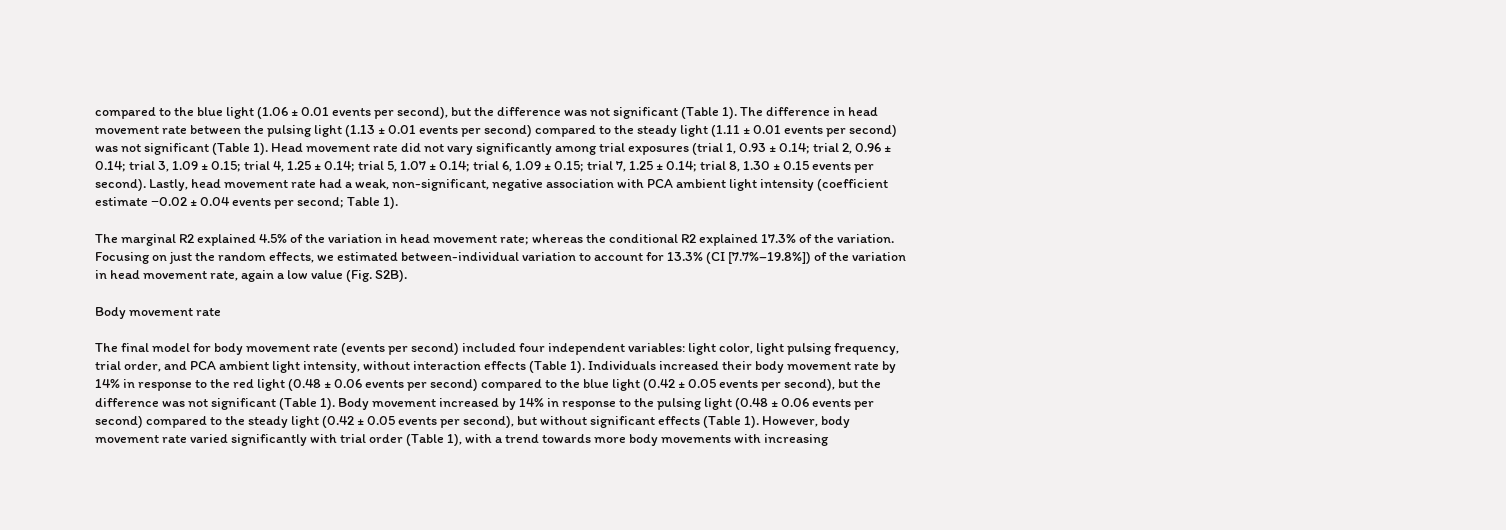compared to the blue light (1.06 ± 0.01 events per second), but the difference was not significant (Table 1). The difference in head movement rate between the pulsing light (1.13 ± 0.01 events per second) compared to the steady light (1.11 ± 0.01 events per second) was not significant (Table 1). Head movement rate did not vary significantly among trial exposures (trial 1, 0.93 ± 0.14; trial 2, 0.96 ± 0.14; trial 3, 1.09 ± 0.15; trial 4, 1.25 ± 0.14; trial 5, 1.07 ± 0.14; trial 6, 1.09 ± 0.15; trial 7, 1.25 ± 0.14; trial 8, 1.30 ± 0.15 events per second). Lastly, head movement rate had a weak, non-significant, negative association with PCA ambient light intensity (coefficient estimate −0.02 ± 0.04 events per second; Table 1).

The marginal R2 explained 4.5% of the variation in head movement rate; whereas the conditional R2 explained 17.3% of the variation. Focusing on just the random effects, we estimated between-individual variation to account for 13.3% (CI [7.7%–19.8%]) of the variation in head movement rate, again a low value (Fig. S2B).

Body movement rate

The final model for body movement rate (events per second) included four independent variables: light color, light pulsing frequency, trial order, and PCA ambient light intensity, without interaction effects (Table 1). Individuals increased their body movement rate by 14% in response to the red light (0.48 ± 0.06 events per second) compared to the blue light (0.42 ± 0.05 events per second), but the difference was not significant (Table 1). Body movement increased by 14% in response to the pulsing light (0.48 ± 0.06 events per second) compared to the steady light (0.42 ± 0.05 events per second), but without significant effects (Table 1). However, body movement rate varied significantly with trial order (Table 1), with a trend towards more body movements with increasing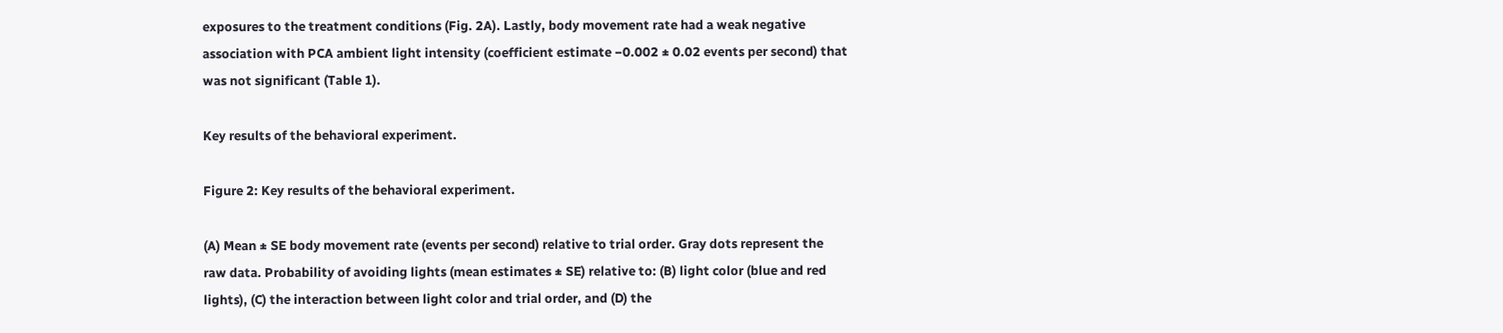exposures to the treatment conditions (Fig. 2A). Lastly, body movement rate had a weak negative association with PCA ambient light intensity (coefficient estimate −0.002 ± 0.02 events per second) that was not significant (Table 1).

Key results of the behavioral experiment.

Figure 2: Key results of the behavioral experiment.

(A) Mean ± SE body movement rate (events per second) relative to trial order. Gray dots represent the raw data. Probability of avoiding lights (mean estimates ± SE) relative to: (B) light color (blue and red lights), (C) the interaction between light color and trial order, and (D) the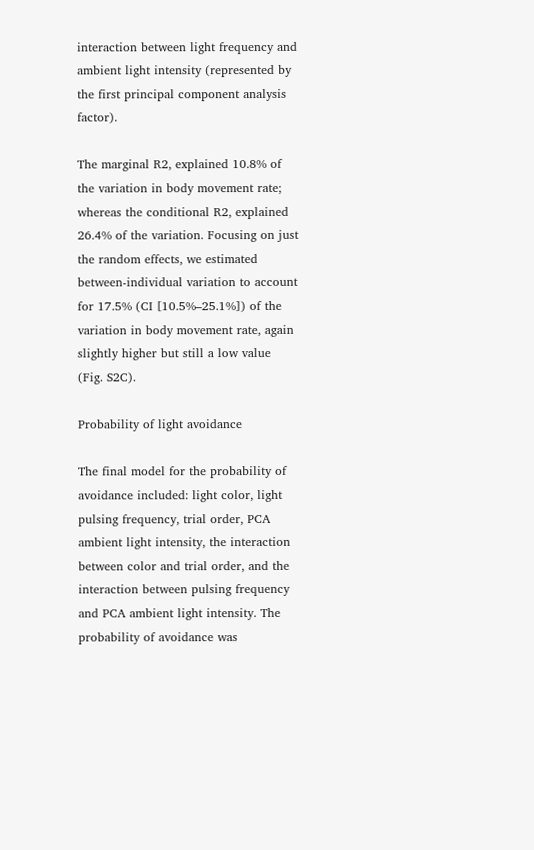interaction between light frequency and ambient light intensity (represented by the first principal component analysis factor).

The marginal R2, explained 10.8% of the variation in body movement rate; whereas the conditional R2, explained 26.4% of the variation. Focusing on just the random effects, we estimated between-individual variation to account for 17.5% (CI [10.5%–25.1%]) of the variation in body movement rate, again slightly higher but still a low value (Fig. S2C).

Probability of light avoidance

The final model for the probability of avoidance included: light color, light pulsing frequency, trial order, PCA ambient light intensity, the interaction between color and trial order, and the interaction between pulsing frequency and PCA ambient light intensity. The probability of avoidance was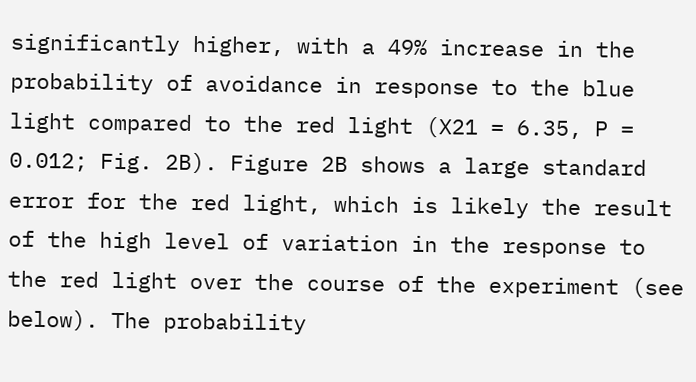significantly higher, with a 49% increase in the probability of avoidance in response to the blue light compared to the red light (X21 = 6.35, P = 0.012; Fig. 2B). Figure 2B shows a large standard error for the red light, which is likely the result of the high level of variation in the response to the red light over the course of the experiment (see below). The probability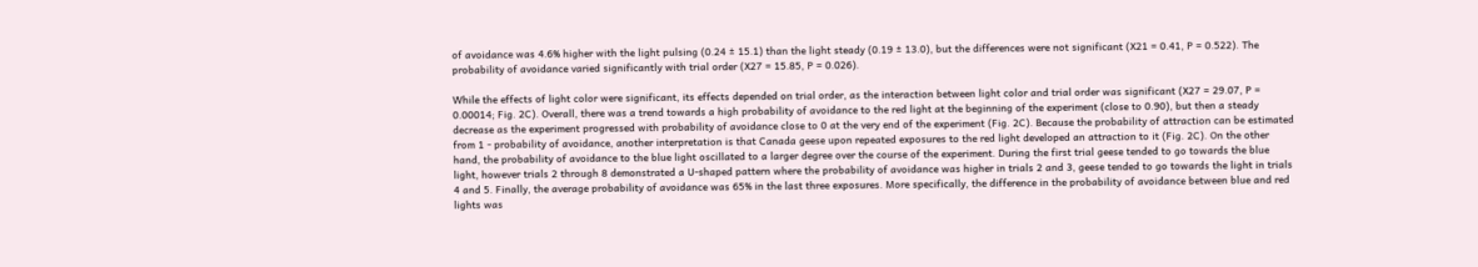of avoidance was 4.6% higher with the light pulsing (0.24 ± 15.1) than the light steady (0.19 ± 13.0), but the differences were not significant (X21 = 0.41, P = 0.522). The probability of avoidance varied significantly with trial order (X27 = 15.85, P = 0.026).

While the effects of light color were significant, its effects depended on trial order, as the interaction between light color and trial order was significant (X27 = 29.07, P = 0.00014; Fig. 2C). Overall, there was a trend towards a high probability of avoidance to the red light at the beginning of the experiment (close to 0.90), but then a steady decrease as the experiment progressed with probability of avoidance close to 0 at the very end of the experiment (Fig. 2C). Because the probability of attraction can be estimated from 1 - probability of avoidance, another interpretation is that Canada geese upon repeated exposures to the red light developed an attraction to it (Fig. 2C). On the other hand, the probability of avoidance to the blue light oscillated to a larger degree over the course of the experiment. During the first trial geese tended to go towards the blue light, however trials 2 through 8 demonstrated a U-shaped pattern where the probability of avoidance was higher in trials 2 and 3, geese tended to go towards the light in trials 4 and 5. Finally, the average probability of avoidance was 65% in the last three exposures. More specifically, the difference in the probability of avoidance between blue and red lights was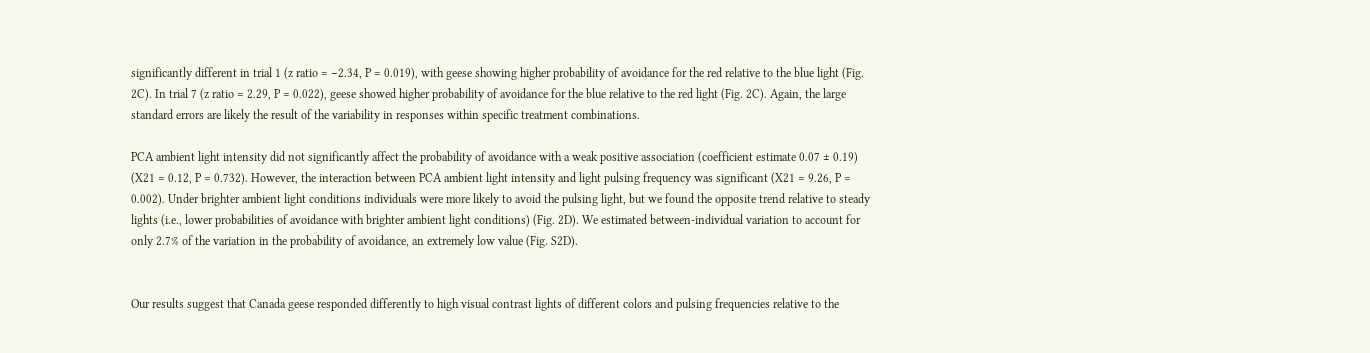significantly different in trial 1 (z ratio = −2.34, P = 0.019), with geese showing higher probability of avoidance for the red relative to the blue light (Fig. 2C). In trial 7 (z ratio = 2.29, P = 0.022), geese showed higher probability of avoidance for the blue relative to the red light (Fig. 2C). Again, the large standard errors are likely the result of the variability in responses within specific treatment combinations.

PCA ambient light intensity did not significantly affect the probability of avoidance with a weak positive association (coefficient estimate 0.07 ± 0.19) (X21 = 0.12, P = 0.732). However, the interaction between PCA ambient light intensity and light pulsing frequency was significant (X21 = 9.26, P = 0.002). Under brighter ambient light conditions individuals were more likely to avoid the pulsing light, but we found the opposite trend relative to steady lights (i.e., lower probabilities of avoidance with brighter ambient light conditions) (Fig. 2D). We estimated between-individual variation to account for only 2.7% of the variation in the probability of avoidance, an extremely low value (Fig. S2D).


Our results suggest that Canada geese responded differently to high visual contrast lights of different colors and pulsing frequencies relative to the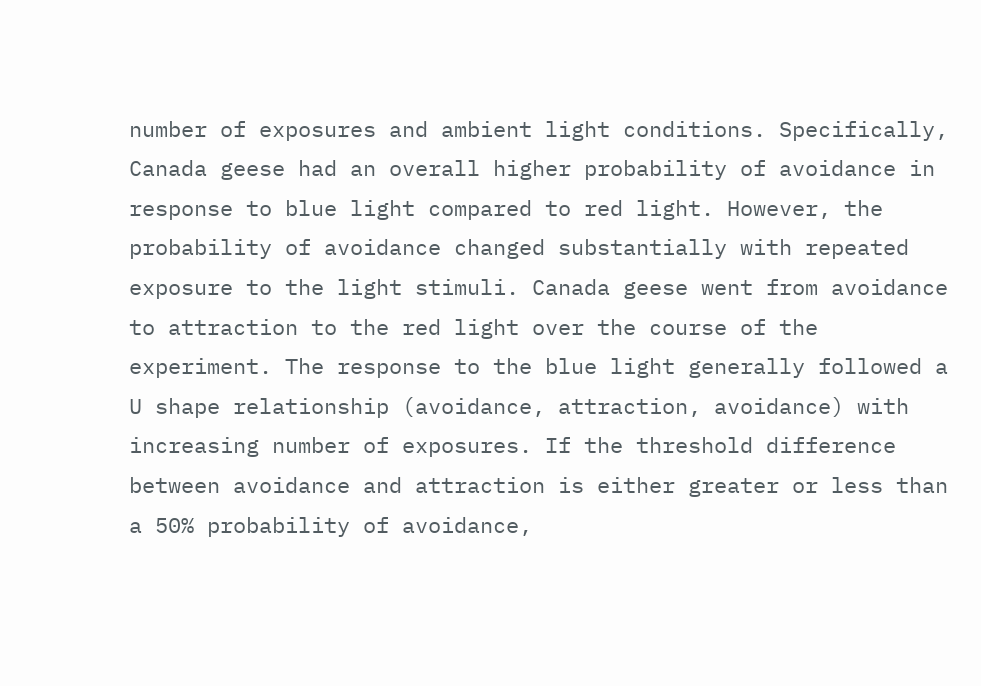number of exposures and ambient light conditions. Specifically, Canada geese had an overall higher probability of avoidance in response to blue light compared to red light. However, the probability of avoidance changed substantially with repeated exposure to the light stimuli. Canada geese went from avoidance to attraction to the red light over the course of the experiment. The response to the blue light generally followed a U shape relationship (avoidance, attraction, avoidance) with increasing number of exposures. If the threshold difference between avoidance and attraction is either greater or less than a 50% probability of avoidance,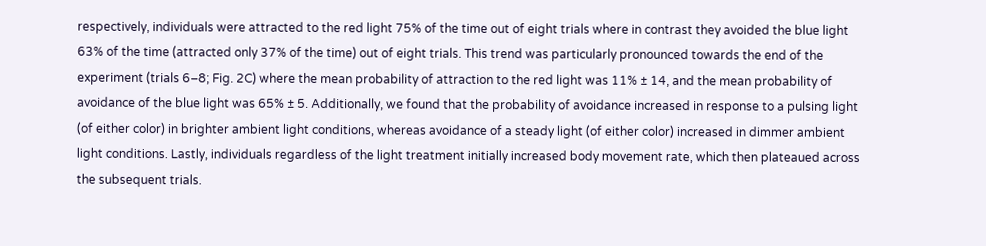respectively, individuals were attracted to the red light 75% of the time out of eight trials where in contrast they avoided the blue light 63% of the time (attracted only 37% of the time) out of eight trials. This trend was particularly pronounced towards the end of the experiment (trials 6–8; Fig. 2C) where the mean probability of attraction to the red light was 11% ± 14, and the mean probability of avoidance of the blue light was 65% ± 5. Additionally, we found that the probability of avoidance increased in response to a pulsing light (of either color) in brighter ambient light conditions, whereas avoidance of a steady light (of either color) increased in dimmer ambient light conditions. Lastly, individuals regardless of the light treatment initially increased body movement rate, which then plateaued across the subsequent trials.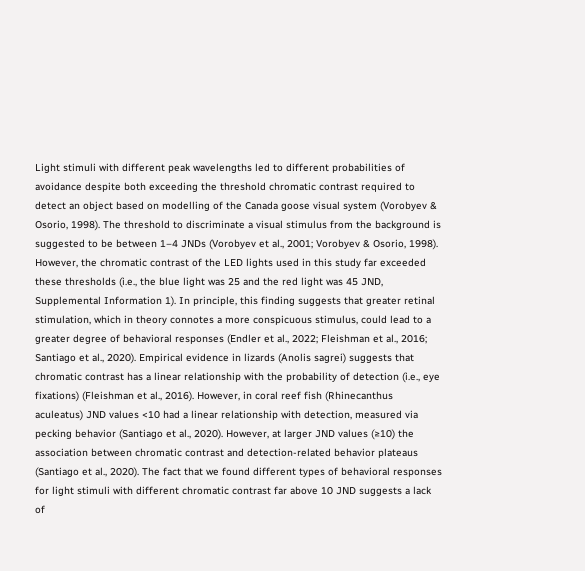Light stimuli with different peak wavelengths led to different probabilities of avoidance despite both exceeding the threshold chromatic contrast required to detect an object based on modelling of the Canada goose visual system (Vorobyev & Osorio, 1998). The threshold to discriminate a visual stimulus from the background is suggested to be between 1–4 JNDs (Vorobyev et al., 2001; Vorobyev & Osorio, 1998). However, the chromatic contrast of the LED lights used in this study far exceeded these thresholds (i.e., the blue light was 25 and the red light was 45 JND, Supplemental Information 1). In principle, this finding suggests that greater retinal stimulation, which in theory connotes a more conspicuous stimulus, could lead to a greater degree of behavioral responses (Endler et al., 2022; Fleishman et al., 2016; Santiago et al., 2020). Empirical evidence in lizards (Anolis sagrei) suggests that chromatic contrast has a linear relationship with the probability of detection (i.e., eye fixations) (Fleishman et al., 2016). However, in coral reef fish (Rhinecanthus aculeatus) JND values <10 had a linear relationship with detection, measured via pecking behavior (Santiago et al., 2020). However, at larger JND values (≥10) the association between chromatic contrast and detection-related behavior plateaus (Santiago et al., 2020). The fact that we found different types of behavioral responses for light stimuli with different chromatic contrast far above 10 JND suggests a lack of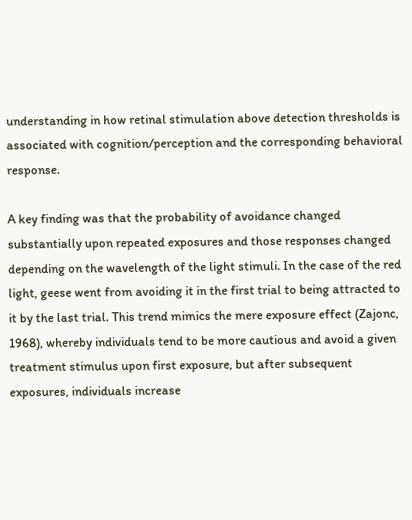understanding in how retinal stimulation above detection thresholds is associated with cognition/perception and the corresponding behavioral response.

A key finding was that the probability of avoidance changed substantially upon repeated exposures and those responses changed depending on the wavelength of the light stimuli. In the case of the red light, geese went from avoiding it in the first trial to being attracted to it by the last trial. This trend mimics the mere exposure effect (Zajonc, 1968), whereby individuals tend to be more cautious and avoid a given treatment stimulus upon first exposure, but after subsequent exposures, individuals increase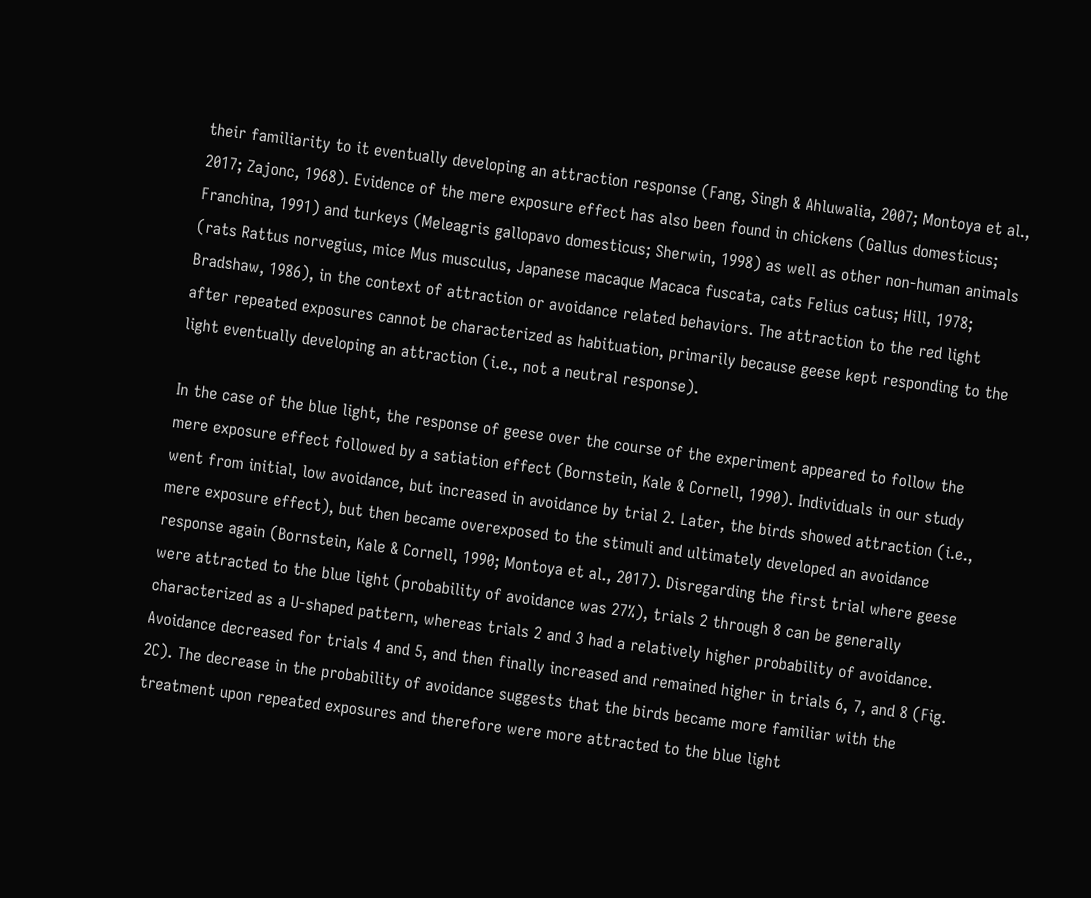their familiarity to it eventually developing an attraction response (Fang, Singh & Ahluwalia, 2007; Montoya et al., 2017; Zajonc, 1968). Evidence of the mere exposure effect has also been found in chickens (Gallus domesticus; Franchina, 1991) and turkeys (Meleagris gallopavo domesticus; Sherwin, 1998) as well as other non-human animals (rats Rattus norvegius, mice Mus musculus, Japanese macaque Macaca fuscata, cats Felius catus; Hill, 1978; Bradshaw, 1986), in the context of attraction or avoidance related behaviors. The attraction to the red light after repeated exposures cannot be characterized as habituation, primarily because geese kept responding to the light eventually developing an attraction (i.e., not a neutral response).

In the case of the blue light, the response of geese over the course of the experiment appeared to follow the mere exposure effect followed by a satiation effect (Bornstein, Kale & Cornell, 1990). Individuals in our study went from initial, low avoidance, but increased in avoidance by trial 2. Later, the birds showed attraction (i.e., mere exposure effect), but then became overexposed to the stimuli and ultimately developed an avoidance response again (Bornstein, Kale & Cornell, 1990; Montoya et al., 2017). Disregarding the first trial where geese were attracted to the blue light (probability of avoidance was 27%), trials 2 through 8 can be generally characterized as a U-shaped pattern, whereas trials 2 and 3 had a relatively higher probability of avoidance. Avoidance decreased for trials 4 and 5, and then finally increased and remained higher in trials 6, 7, and 8 (Fig. 2C). The decrease in the probability of avoidance suggests that the birds became more familiar with the treatment upon repeated exposures and therefore were more attracted to the blue light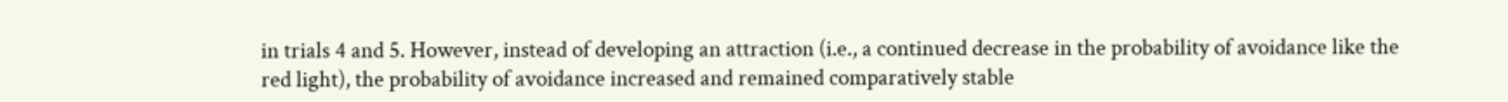in trials 4 and 5. However, instead of developing an attraction (i.e., a continued decrease in the probability of avoidance like the red light), the probability of avoidance increased and remained comparatively stable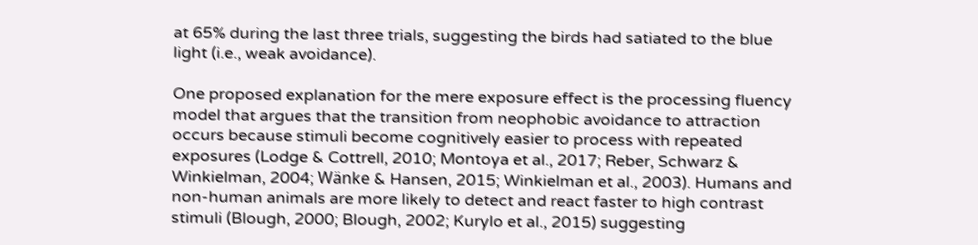at 65% during the last three trials, suggesting the birds had satiated to the blue light (i.e., weak avoidance).

One proposed explanation for the mere exposure effect is the processing fluency model that argues that the transition from neophobic avoidance to attraction occurs because stimuli become cognitively easier to process with repeated exposures (Lodge & Cottrell, 2010; Montoya et al., 2017; Reber, Schwarz & Winkielman, 2004; Wänke & Hansen, 2015; Winkielman et al., 2003). Humans and non-human animals are more likely to detect and react faster to high contrast stimuli (Blough, 2000; Blough, 2002; Kurylo et al., 2015) suggesting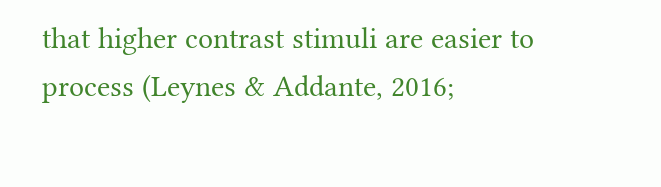that higher contrast stimuli are easier to process (Leynes & Addante, 2016;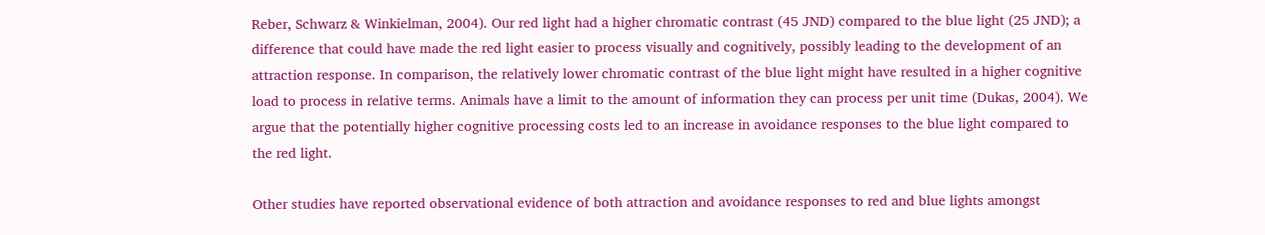Reber, Schwarz & Winkielman, 2004). Our red light had a higher chromatic contrast (45 JND) compared to the blue light (25 JND); a difference that could have made the red light easier to process visually and cognitively, possibly leading to the development of an attraction response. In comparison, the relatively lower chromatic contrast of the blue light might have resulted in a higher cognitive load to process in relative terms. Animals have a limit to the amount of information they can process per unit time (Dukas, 2004). We argue that the potentially higher cognitive processing costs led to an increase in avoidance responses to the blue light compared to the red light.

Other studies have reported observational evidence of both attraction and avoidance responses to red and blue lights amongst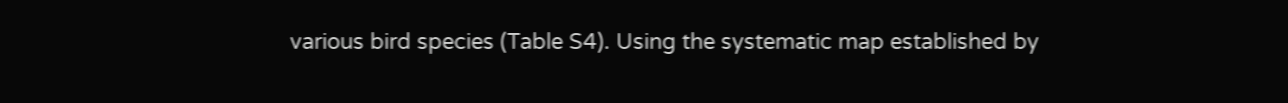various bird species (Table S4). Using the systematic map established by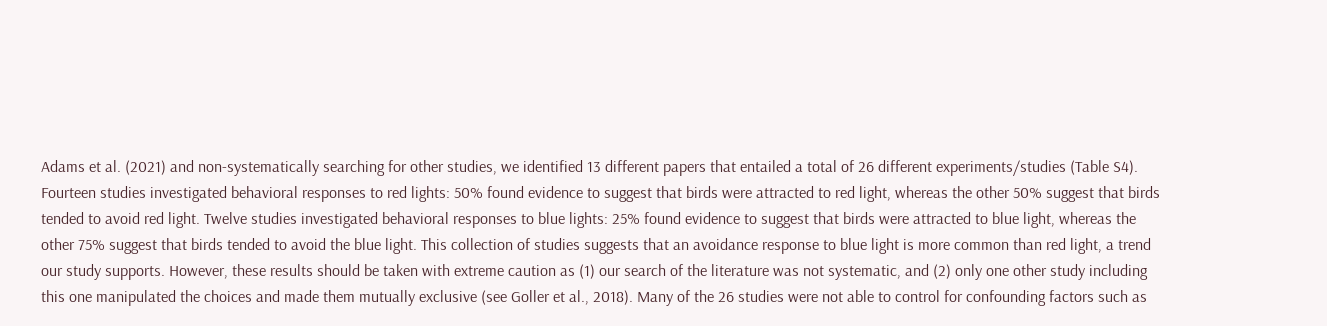Adams et al. (2021) and non-systematically searching for other studies, we identified 13 different papers that entailed a total of 26 different experiments/studies (Table S4). Fourteen studies investigated behavioral responses to red lights: 50% found evidence to suggest that birds were attracted to red light, whereas the other 50% suggest that birds tended to avoid red light. Twelve studies investigated behavioral responses to blue lights: 25% found evidence to suggest that birds were attracted to blue light, whereas the other 75% suggest that birds tended to avoid the blue light. This collection of studies suggests that an avoidance response to blue light is more common than red light, a trend our study supports. However, these results should be taken with extreme caution as (1) our search of the literature was not systematic, and (2) only one other study including this one manipulated the choices and made them mutually exclusive (see Goller et al., 2018). Many of the 26 studies were not able to control for confounding factors such as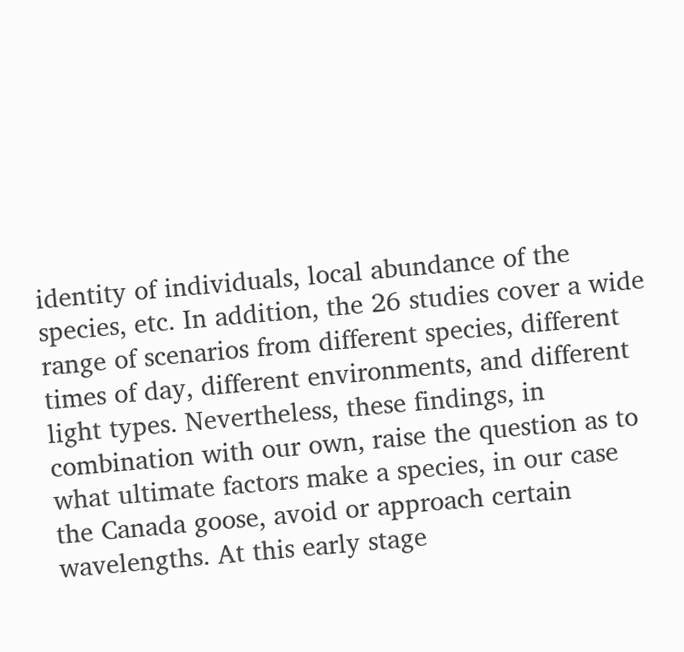identity of individuals, local abundance of the species, etc. In addition, the 26 studies cover a wide range of scenarios from different species, different times of day, different environments, and different light types. Nevertheless, these findings, in combination with our own, raise the question as to what ultimate factors make a species, in our case the Canada goose, avoid or approach certain wavelengths. At this early stage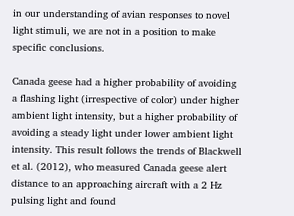in our understanding of avian responses to novel light stimuli, we are not in a position to make specific conclusions.

Canada geese had a higher probability of avoiding a flashing light (irrespective of color) under higher ambient light intensity, but a higher probability of avoiding a steady light under lower ambient light intensity. This result follows the trends of Blackwell et al. (2012), who measured Canada geese alert distance to an approaching aircraft with a 2 Hz pulsing light and found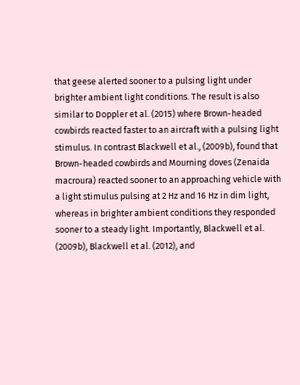that geese alerted sooner to a pulsing light under brighter ambient light conditions. The result is also similar to Doppler et al. (2015) where Brown-headed cowbirds reacted faster to an aircraft with a pulsing light stimulus. In contrast Blackwell et al., (2009b), found that Brown-headed cowbirds and Mourning doves (Zenaida macroura) reacted sooner to an approaching vehicle with a light stimulus pulsing at 2 Hz and 16 Hz in dim light, whereas in brighter ambient conditions they responded sooner to a steady light. Importantly, Blackwell et al. (2009b), Blackwell et al. (2012), and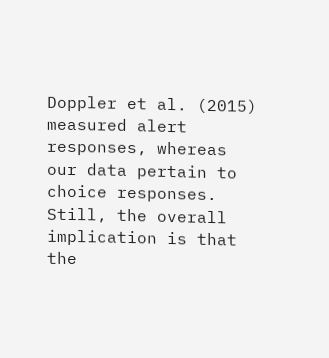Doppler et al. (2015) measured alert responses, whereas our data pertain to choice responses. Still, the overall implication is that the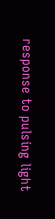response to pulsing light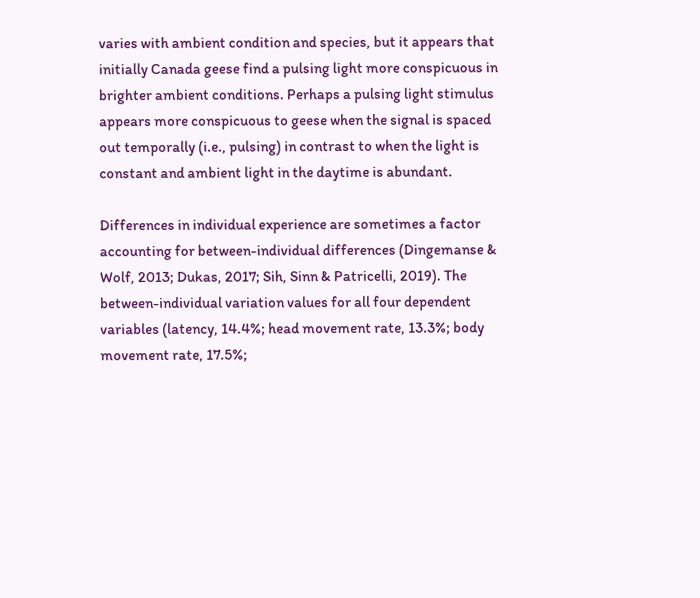varies with ambient condition and species, but it appears that initially Canada geese find a pulsing light more conspicuous in brighter ambient conditions. Perhaps a pulsing light stimulus appears more conspicuous to geese when the signal is spaced out temporally (i.e., pulsing) in contrast to when the light is constant and ambient light in the daytime is abundant.

Differences in individual experience are sometimes a factor accounting for between-individual differences (Dingemanse & Wolf, 2013; Dukas, 2017; Sih, Sinn & Patricelli, 2019). The between-individual variation values for all four dependent variables (latency, 14.4%; head movement rate, 13.3%; body movement rate, 17.5%;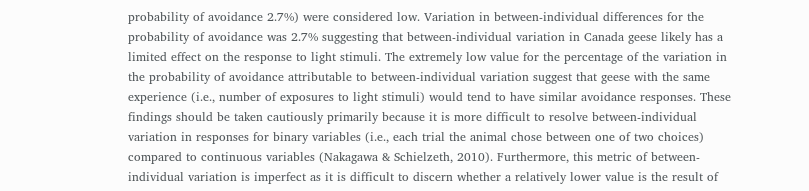probability of avoidance 2.7%) were considered low. Variation in between-individual differences for the probability of avoidance was 2.7% suggesting that between-individual variation in Canada geese likely has a limited effect on the response to light stimuli. The extremely low value for the percentage of the variation in the probability of avoidance attributable to between-individual variation suggest that geese with the same experience (i.e., number of exposures to light stimuli) would tend to have similar avoidance responses. These findings should be taken cautiously primarily because it is more difficult to resolve between-individual variation in responses for binary variables (i.e., each trial the animal chose between one of two choices) compared to continuous variables (Nakagawa & Schielzeth, 2010). Furthermore, this metric of between-individual variation is imperfect as it is difficult to discern whether a relatively lower value is the result of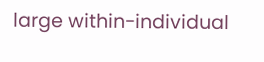large within-individual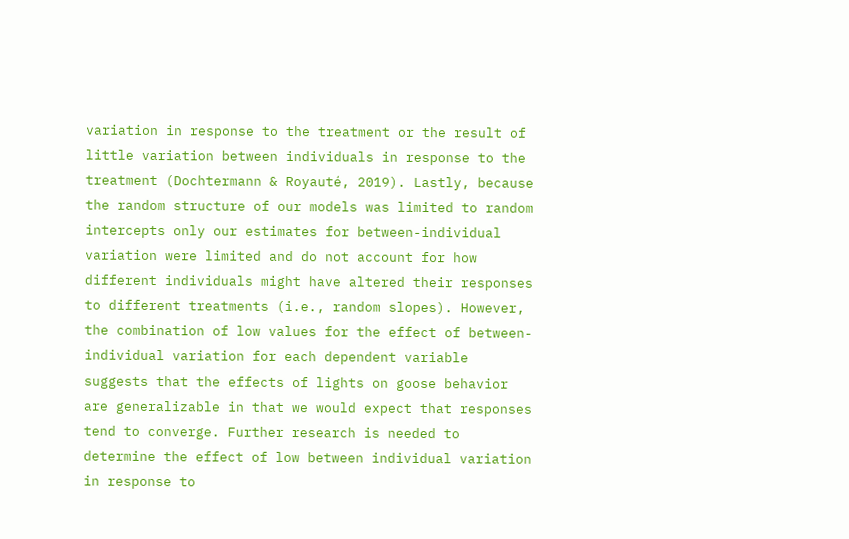variation in response to the treatment or the result of little variation between individuals in response to the treatment (Dochtermann & Royauté, 2019). Lastly, because the random structure of our models was limited to random intercepts only our estimates for between-individual variation were limited and do not account for how different individuals might have altered their responses to different treatments (i.e., random slopes). However, the combination of low values for the effect of between-individual variation for each dependent variable suggests that the effects of lights on goose behavior are generalizable in that we would expect that responses tend to converge. Further research is needed to determine the effect of low between individual variation in response to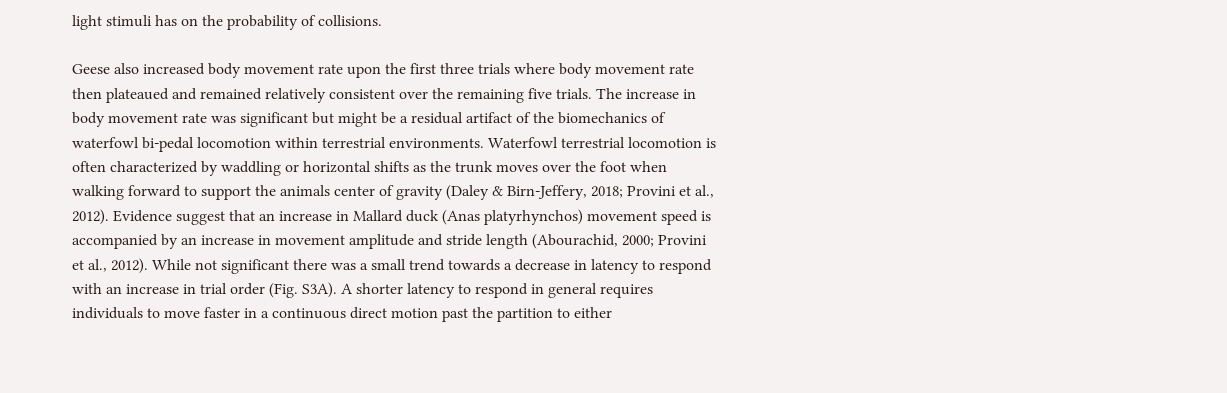light stimuli has on the probability of collisions.

Geese also increased body movement rate upon the first three trials where body movement rate then plateaued and remained relatively consistent over the remaining five trials. The increase in body movement rate was significant but might be a residual artifact of the biomechanics of waterfowl bi-pedal locomotion within terrestrial environments. Waterfowl terrestrial locomotion is often characterized by waddling or horizontal shifts as the trunk moves over the foot when walking forward to support the animals center of gravity (Daley & Birn-Jeffery, 2018; Provini et al., 2012). Evidence suggest that an increase in Mallard duck (Anas platyrhynchos) movement speed is accompanied by an increase in movement amplitude and stride length (Abourachid, 2000; Provini et al., 2012). While not significant there was a small trend towards a decrease in latency to respond with an increase in trial order (Fig. S3A). A shorter latency to respond in general requires individuals to move faster in a continuous direct motion past the partition to either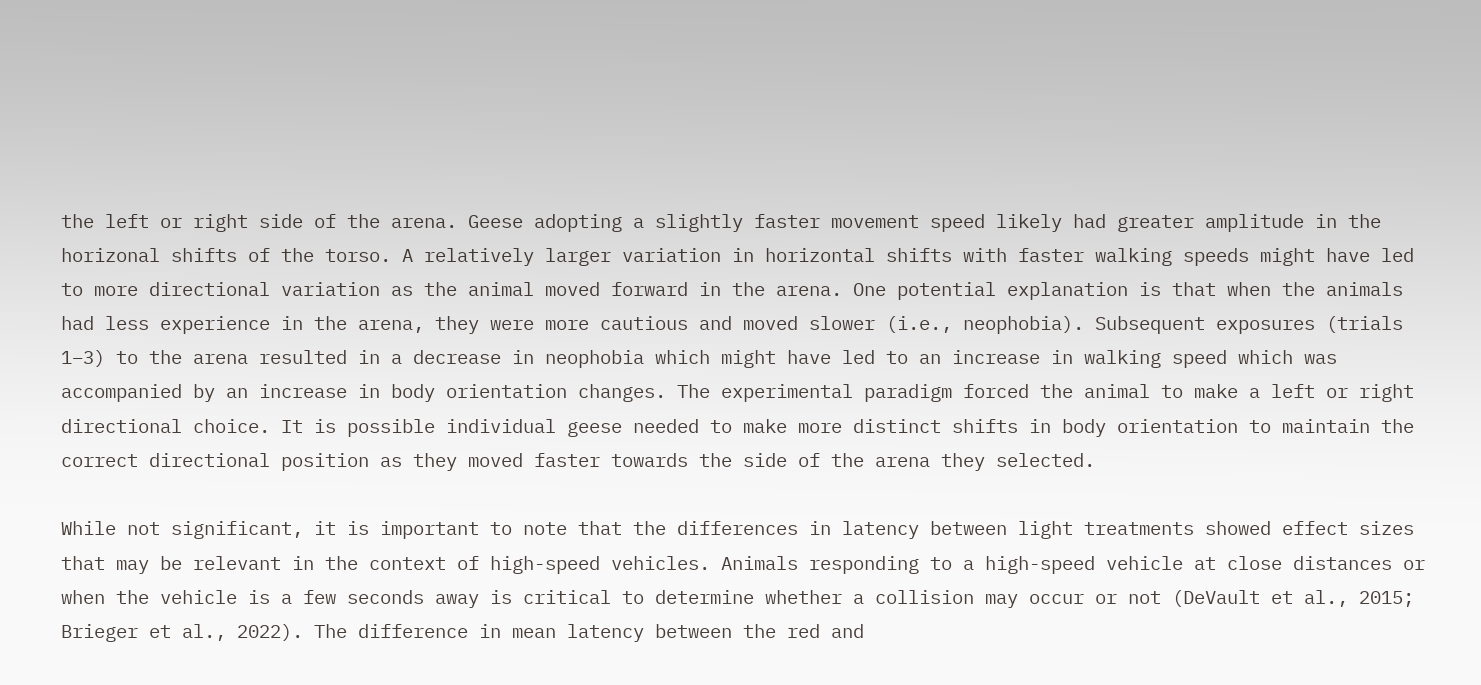the left or right side of the arena. Geese adopting a slightly faster movement speed likely had greater amplitude in the horizonal shifts of the torso. A relatively larger variation in horizontal shifts with faster walking speeds might have led to more directional variation as the animal moved forward in the arena. One potential explanation is that when the animals had less experience in the arena, they were more cautious and moved slower (i.e., neophobia). Subsequent exposures (trials 1–3) to the arena resulted in a decrease in neophobia which might have led to an increase in walking speed which was accompanied by an increase in body orientation changes. The experimental paradigm forced the animal to make a left or right directional choice. It is possible individual geese needed to make more distinct shifts in body orientation to maintain the correct directional position as they moved faster towards the side of the arena they selected.

While not significant, it is important to note that the differences in latency between light treatments showed effect sizes that may be relevant in the context of high-speed vehicles. Animals responding to a high-speed vehicle at close distances or when the vehicle is a few seconds away is critical to determine whether a collision may occur or not (DeVault et al., 2015; Brieger et al., 2022). The difference in mean latency between the red and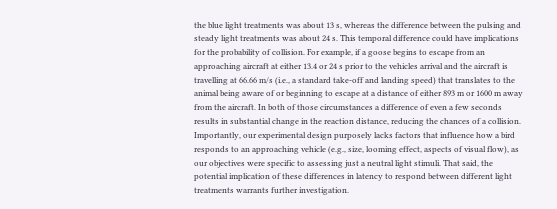the blue light treatments was about 13 s, whereas the difference between the pulsing and steady light treatments was about 24 s. This temporal difference could have implications for the probability of collision. For example, if a goose begins to escape from an approaching aircraft at either 13.4 or 24 s prior to the vehicles arrival and the aircraft is travelling at 66.66 m/s (i.e., a standard take-off and landing speed) that translates to the animal being aware of or beginning to escape at a distance of either 893 m or 1600 m away from the aircraft. In both of those circumstances a difference of even a few seconds results in substantial change in the reaction distance, reducing the chances of a collision. Importantly, our experimental design purposely lacks factors that influence how a bird responds to an approaching vehicle (e.g., size, looming effect, aspects of visual flow), as our objectives were specific to assessing just a neutral light stimuli. That said, the potential implication of these differences in latency to respond between different light treatments warrants further investigation.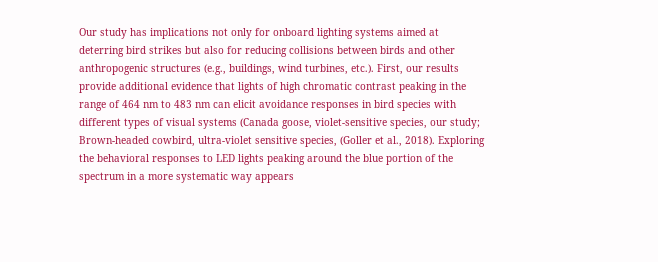Our study has implications not only for onboard lighting systems aimed at deterring bird strikes but also for reducing collisions between birds and other anthropogenic structures (e.g., buildings, wind turbines, etc.). First, our results provide additional evidence that lights of high chromatic contrast peaking in the range of 464 nm to 483 nm can elicit avoidance responses in bird species with different types of visual systems (Canada goose, violet-sensitive species, our study; Brown-headed cowbird, ultra-violet sensitive species, (Goller et al., 2018). Exploring the behavioral responses to LED lights peaking around the blue portion of the spectrum in a more systematic way appears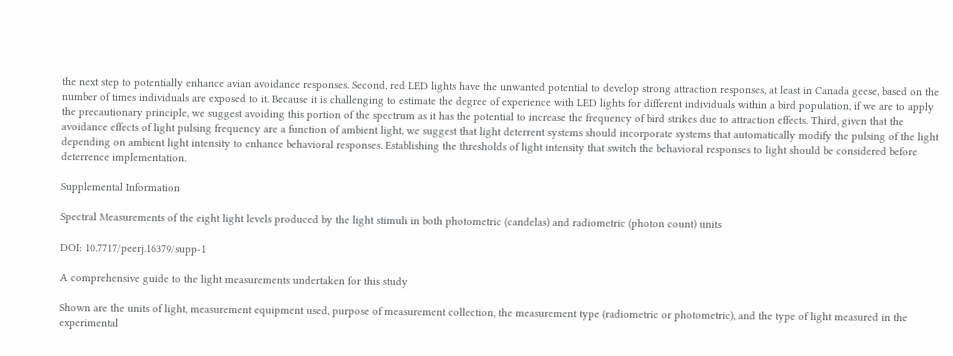the next step to potentially enhance avian avoidance responses. Second, red LED lights have the unwanted potential to develop strong attraction responses, at least in Canada geese, based on the number of times individuals are exposed to it. Because it is challenging to estimate the degree of experience with LED lights for different individuals within a bird population, if we are to apply the precautionary principle, we suggest avoiding this portion of the spectrum as it has the potential to increase the frequency of bird strikes due to attraction effects. Third, given that the avoidance effects of light pulsing frequency are a function of ambient light, we suggest that light deterrent systems should incorporate systems that automatically modify the pulsing of the light depending on ambient light intensity to enhance behavioral responses. Establishing the thresholds of light intensity that switch the behavioral responses to light should be considered before deterrence implementation.

Supplemental Information

Spectral Measurements of the eight light levels produced by the light stimuli in both photometric (candelas) and radiometric (photon count) units

DOI: 10.7717/peerj.16379/supp-1

A comprehensive guide to the light measurements undertaken for this study

Shown are the units of light, measurement equipment used, purpose of measurement collection, the measurement type (radiometric or photometric), and the type of light measured in the experimental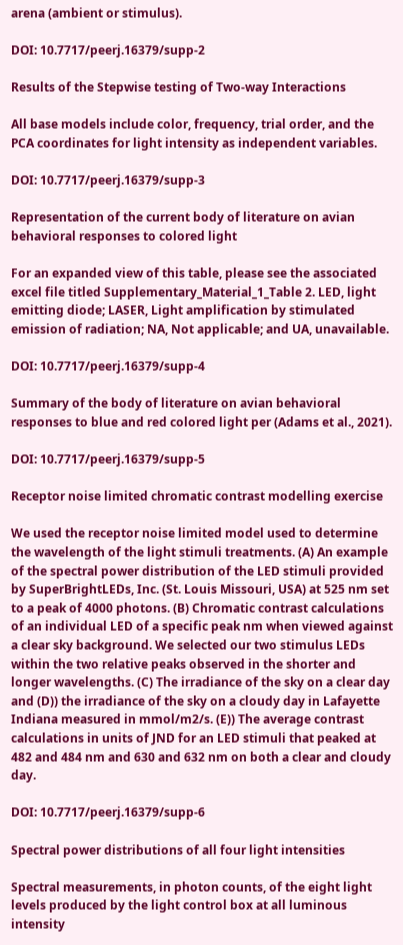arena (ambient or stimulus).

DOI: 10.7717/peerj.16379/supp-2

Results of the Stepwise testing of Two-way Interactions

All base models include color, frequency, trial order, and the PCA coordinates for light intensity as independent variables.

DOI: 10.7717/peerj.16379/supp-3

Representation of the current body of literature on avian behavioral responses to colored light

For an expanded view of this table, please see the associated excel file titled Supplementary_Material_1_Table 2. LED, light emitting diode; LASER, Light amplification by stimulated emission of radiation; NA, Not applicable; and UA, unavailable.

DOI: 10.7717/peerj.16379/supp-4

Summary of the body of literature on avian behavioral responses to blue and red colored light per (Adams et al., 2021).

DOI: 10.7717/peerj.16379/supp-5

Receptor noise limited chromatic contrast modelling exercise

We used the receptor noise limited model used to determine the wavelength of the light stimuli treatments. (A) An example of the spectral power distribution of the LED stimuli provided by SuperBrightLEDs, Inc. (St. Louis Missouri, USA) at 525 nm set to a peak of 4000 photons. (B) Chromatic contrast calculations of an individual LED of a specific peak nm when viewed against a clear sky background. We selected our two stimulus LEDs within the two relative peaks observed in the shorter and longer wavelengths. (C) The irradiance of the sky on a clear day and (D)) the irradiance of the sky on a cloudy day in Lafayette Indiana measured in mmol/m2/s. (E)) The average contrast calculations in units of JND for an LED stimuli that peaked at 482 and 484 nm and 630 and 632 nm on both a clear and cloudy day.

DOI: 10.7717/peerj.16379/supp-6

Spectral power distributions of all four light intensities

Spectral measurements, in photon counts, of the eight light levels produced by the light control box at all luminous intensity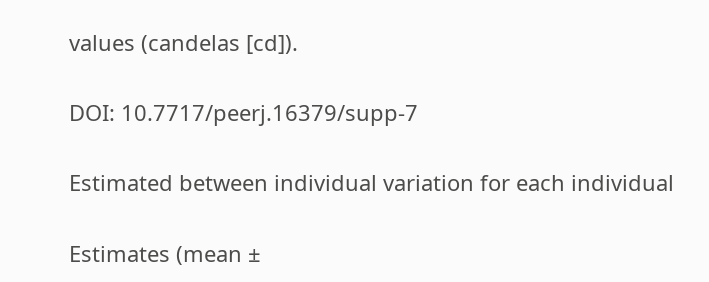values (candelas [cd]).

DOI: 10.7717/peerj.16379/supp-7

Estimated between individual variation for each individual

Estimates (mean ±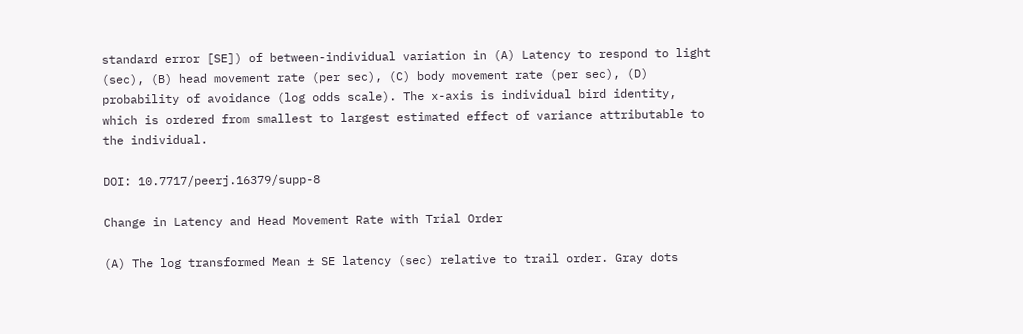standard error [SE]) of between-individual variation in (A) Latency to respond to light (sec), (B) head movement rate (per sec), (C) body movement rate (per sec), (D) probability of avoidance (log odds scale). The x-axis is individual bird identity, which is ordered from smallest to largest estimated effect of variance attributable to the individual.

DOI: 10.7717/peerj.16379/supp-8

Change in Latency and Head Movement Rate with Trial Order

(A) The log transformed Mean ± SE latency (sec) relative to trail order. Gray dots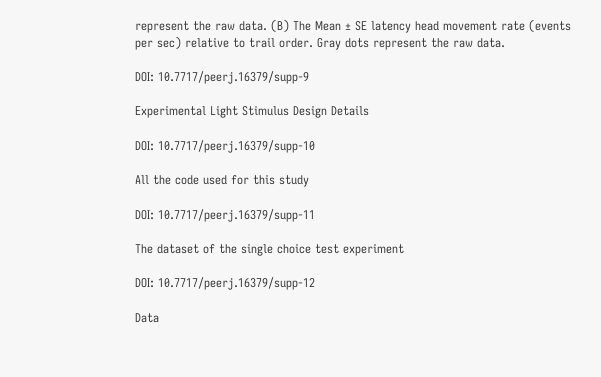represent the raw data. (B) The Mean ± SE latency head movement rate (events per sec) relative to trail order. Gray dots represent the raw data.

DOI: 10.7717/peerj.16379/supp-9

Experimental Light Stimulus Design Details

DOI: 10.7717/peerj.16379/supp-10

All the code used for this study

DOI: 10.7717/peerj.16379/supp-11

The dataset of the single choice test experiment

DOI: 10.7717/peerj.16379/supp-12

Data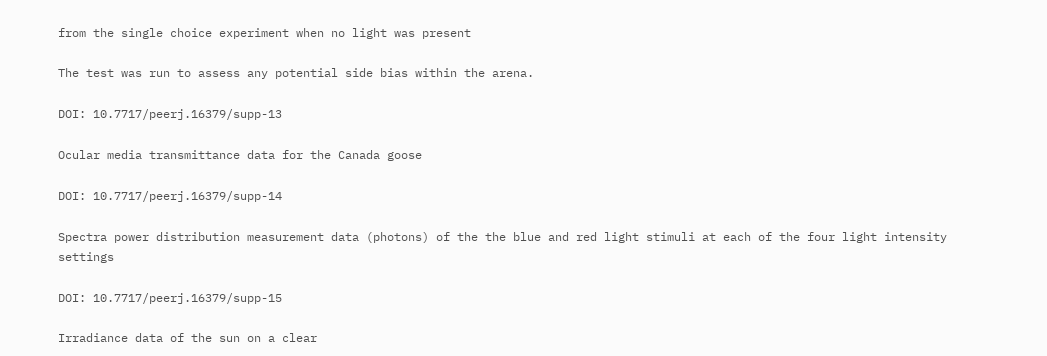from the single choice experiment when no light was present

The test was run to assess any potential side bias within the arena.

DOI: 10.7717/peerj.16379/supp-13

Ocular media transmittance data for the Canada goose

DOI: 10.7717/peerj.16379/supp-14

Spectra power distribution measurement data (photons) of the the blue and red light stimuli at each of the four light intensity settings

DOI: 10.7717/peerj.16379/supp-15

Irradiance data of the sun on a clear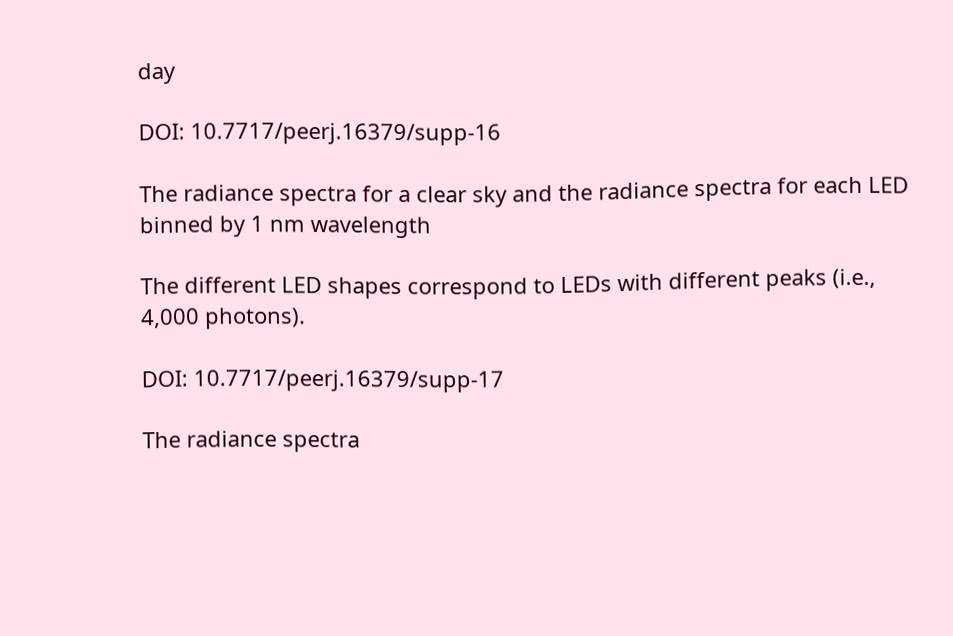day

DOI: 10.7717/peerj.16379/supp-16

The radiance spectra for a clear sky and the radiance spectra for each LED binned by 1 nm wavelength

The different LED shapes correspond to LEDs with different peaks (i.e., 4,000 photons).

DOI: 10.7717/peerj.16379/supp-17

The radiance spectra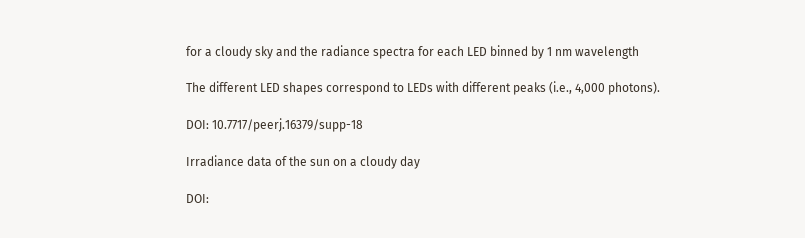for a cloudy sky and the radiance spectra for each LED binned by 1 nm wavelength

The different LED shapes correspond to LEDs with different peaks (i.e., 4,000 photons).

DOI: 10.7717/peerj.16379/supp-18

Irradiance data of the sun on a cloudy day

DOI: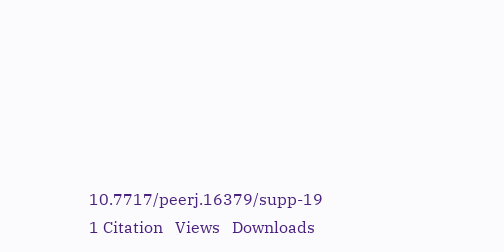10.7717/peerj.16379/supp-19
1 Citation   Views   Downloads